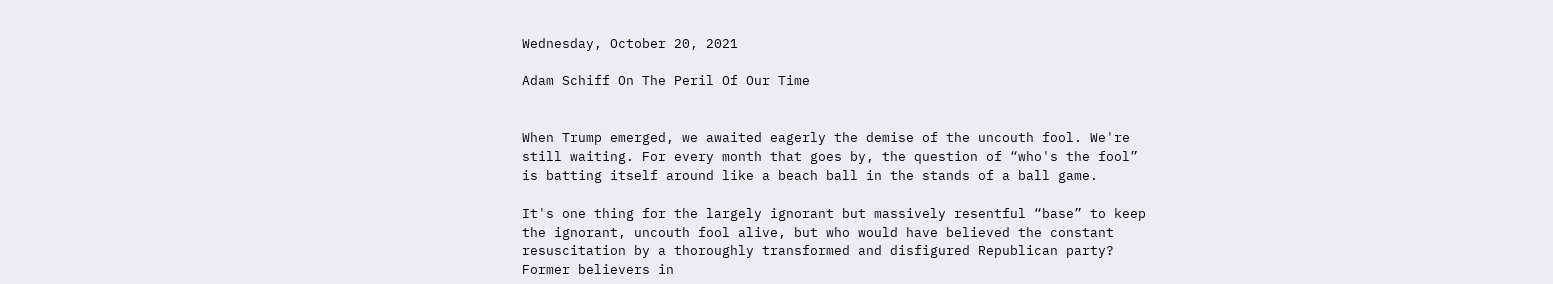Wednesday, October 20, 2021

Adam Schiff On The Peril Of Our Time


When Trump emerged, we awaited eagerly the demise of the uncouth fool. We're still waiting. For every month that goes by, the question of “who's the fool” is batting itself around like a beach ball in the stands of a ball game.

It's one thing for the largely ignorant but massively resentful “base” to keep the ignorant, uncouth fool alive, but who would have believed the constant resuscitation by a thoroughly transformed and disfigured Republican party? Former believers in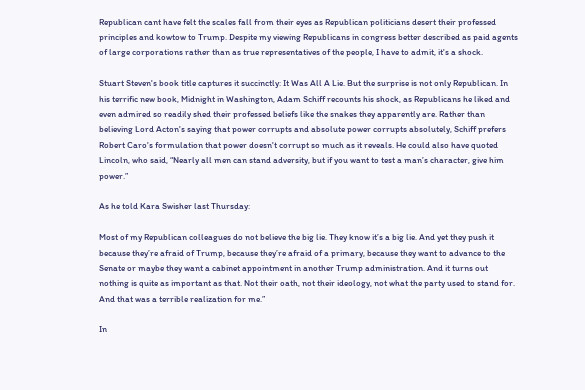Republican cant have felt the scales fall from their eyes as Republican politicians desert their professed principles and kowtow to Trump. Despite my viewing Republicans in congress better described as paid agents of large corporations rather than as true representatives of the people, I have to admit, it's a shock.

Stuart Steven's book title captures it succinctly: It Was All A Lie. But the surprise is not only Republican. In his terrific new book, Midnight in Washington, Adam Schiff recounts his shock, as Republicans he liked and even admired so readily shed their professed beliefs like the snakes they apparently are. Rather than believing Lord Acton's saying that power corrupts and absolute power corrupts absolutely, Schiff prefers Robert Caro's formulation that power doesn't corrupt so much as it reveals. He could also have quoted Lincoln, who said, “Nearly all men can stand adversity, but if you want to test a man’s character, give him power.”

As he told Kara Swisher last Thursday:

Most of my Republican colleagues do not believe the big lie. They know it’s a big lie. And yet they push it because they’re afraid of Trump, because they’re afraid of a primary, because they want to advance to the Senate or maybe they want a cabinet appointment in another Trump administration. And it turns out nothing is quite as important as that. Not their oath, not their ideology, not what the party used to stand for. And that was a terrible realization for me.”

In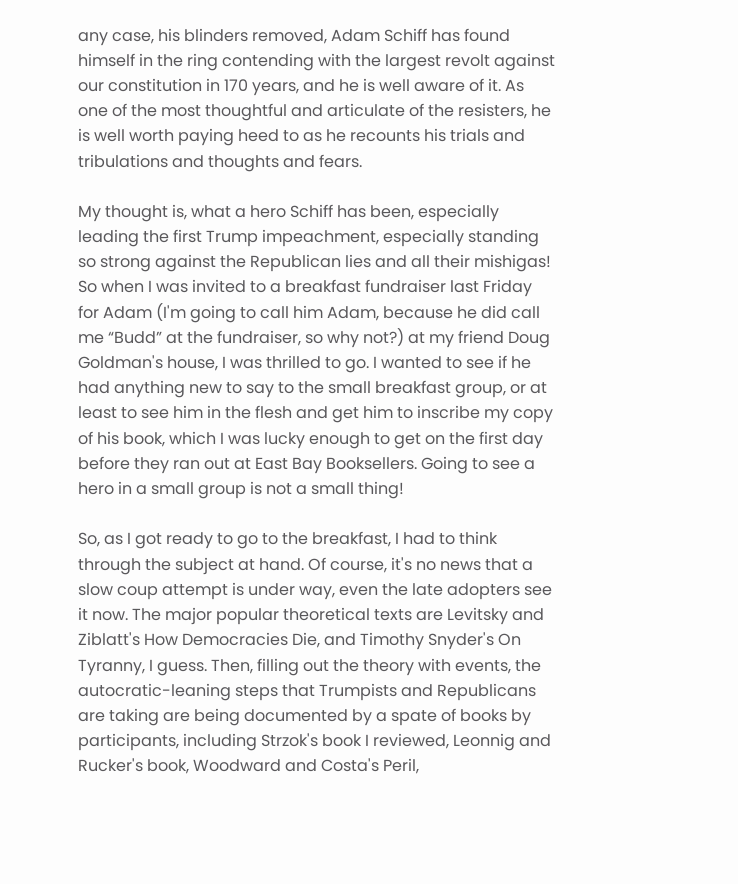any case, his blinders removed, Adam Schiff has found himself in the ring contending with the largest revolt against our constitution in 170 years, and he is well aware of it. As one of the most thoughtful and articulate of the resisters, he is well worth paying heed to as he recounts his trials and tribulations and thoughts and fears.

My thought is, what a hero Schiff has been, especially leading the first Trump impeachment, especially standing so strong against the Republican lies and all their mishigas! So when I was invited to a breakfast fundraiser last Friday for Adam (I'm going to call him Adam, because he did call me “Budd” at the fundraiser, so why not?) at my friend Doug Goldman's house, I was thrilled to go. I wanted to see if he had anything new to say to the small breakfast group, or at least to see him in the flesh and get him to inscribe my copy of his book, which I was lucky enough to get on the first day before they ran out at East Bay Booksellers. Going to see a hero in a small group is not a small thing!

So, as I got ready to go to the breakfast, I had to think through the subject at hand. Of course, it's no news that a slow coup attempt is under way, even the late adopters see it now. The major popular theoretical texts are Levitsky and Ziblatt's How Democracies Die, and Timothy Snyder's On Tyranny, I guess. Then, filling out the theory with events, the autocratic-leaning steps that Trumpists and Republicans are taking are being documented by a spate of books by participants, including Strzok's book I reviewed, Leonnig and Rucker's book, Woodward and Costa's Peril,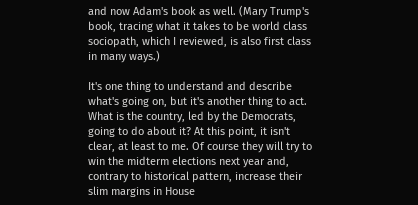and now Adam's book as well. (Mary Trump's book, tracing what it takes to be world class sociopath, which I reviewed, is also first class in many ways.)

It's one thing to understand and describe what's going on, but it's another thing to act. What is the country, led by the Democrats, going to do about it? At this point, it isn't clear, at least to me. Of course they will try to win the midterm elections next year and, contrary to historical pattern, increase their slim margins in House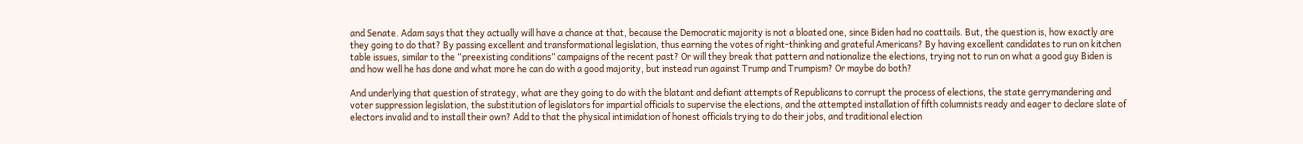and Senate. Adam says that they actually will have a chance at that, because the Democratic majority is not a bloated one, since Biden had no coattails. But, the question is, how exactly are they going to do that? By passing excellent and transformational legislation, thus earning the votes of right-thinking and grateful Americans? By having excellent candidates to run on kitchen table issues, similar to the “preexisting conditions” campaigns of the recent past? Or will they break that pattern and nationalize the elections, trying not to run on what a good guy Biden is and how well he has done and what more he can do with a good majority, but instead run against Trump and Trumpism? Or maybe do both?

And underlying that question of strategy, what are they going to do with the blatant and defiant attempts of Republicans to corrupt the process of elections, the state gerrymandering and voter suppression legislation, the substitution of legislators for impartial officials to supervise the elections, and the attempted installation of fifth columnists ready and eager to declare slate of electors invalid and to install their own? Add to that the physical intimidation of honest officials trying to do their jobs, and traditional election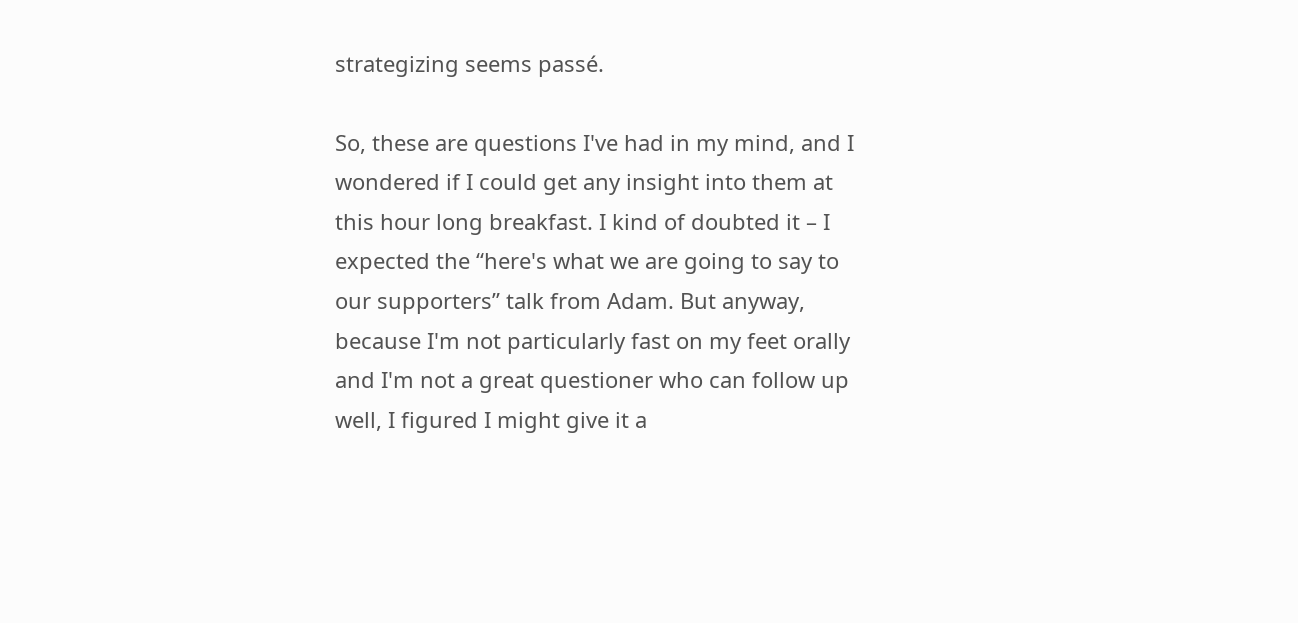strategizing seems passé.

So, these are questions I've had in my mind, and I wondered if I could get any insight into them at this hour long breakfast. I kind of doubted it – I expected the “here's what we are going to say to our supporters” talk from Adam. But anyway, because I'm not particularly fast on my feet orally and I'm not a great questioner who can follow up well, I figured I might give it a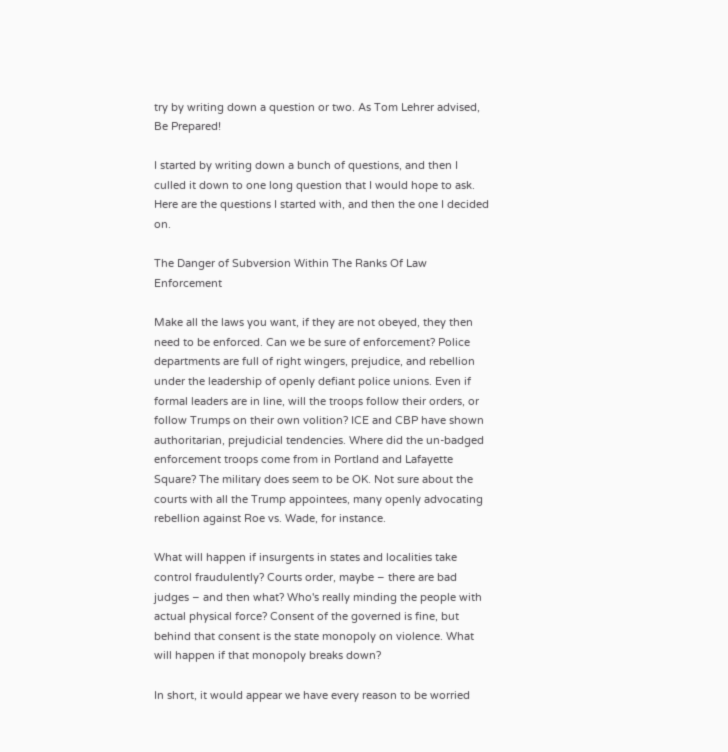try by writing down a question or two. As Tom Lehrer advised, Be Prepared!

I started by writing down a bunch of questions, and then I culled it down to one long question that I would hope to ask. Here are the questions I started with, and then the one I decided on.

The Danger of Subversion Within The Ranks Of Law Enforcement

Make all the laws you want, if they are not obeyed, they then need to be enforced. Can we be sure of enforcement? Police departments are full of right wingers, prejudice, and rebellion under the leadership of openly defiant police unions. Even if formal leaders are in line, will the troops follow their orders, or follow Trumps on their own volition? ICE and CBP have shown authoritarian, prejudicial tendencies. Where did the un-badged enforcement troops come from in Portland and Lafayette Square? The military does seem to be OK. Not sure about the courts with all the Trump appointees, many openly advocating rebellion against Roe vs. Wade, for instance.

What will happen if insurgents in states and localities take control fraudulently? Courts order, maybe – there are bad judges – and then what? Who's really minding the people with actual physical force? Consent of the governed is fine, but behind that consent is the state monopoly on violence. What will happen if that monopoly breaks down?

In short, it would appear we have every reason to be worried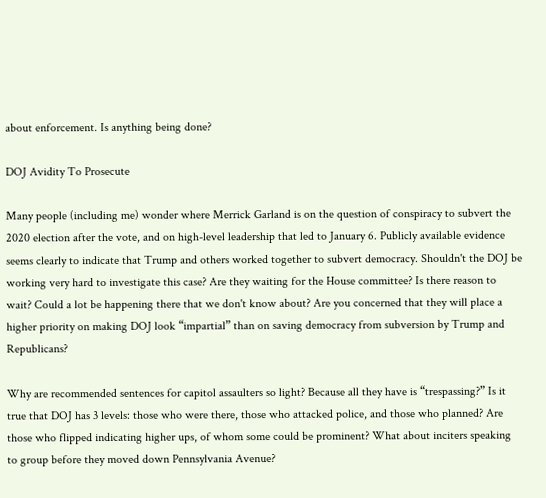about enforcement. Is anything being done?

DOJ Avidity To Prosecute

Many people (including me) wonder where Merrick Garland is on the question of conspiracy to subvert the 2020 election after the vote, and on high-level leadership that led to January 6. Publicly available evidence seems clearly to indicate that Trump and others worked together to subvert democracy. Shouldn't the DOJ be working very hard to investigate this case? Are they waiting for the House committee? Is there reason to wait? Could a lot be happening there that we don't know about? Are you concerned that they will place a higher priority on making DOJ look “impartial” than on saving democracy from subversion by Trump and Republicans?

Why are recommended sentences for capitol assaulters so light? Because all they have is “trespassing?” Is it true that DOJ has 3 levels: those who were there, those who attacked police, and those who planned? Are those who flipped indicating higher ups, of whom some could be prominent? What about inciters speaking to group before they moved down Pennsylvania Avenue?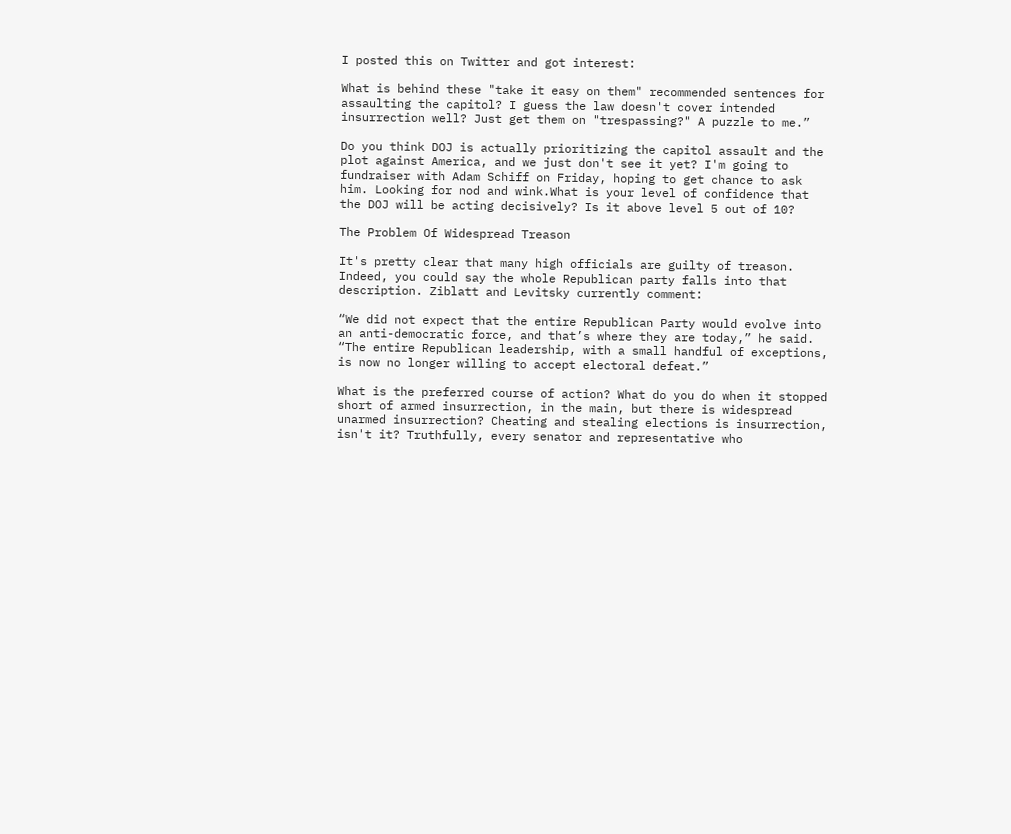I posted this on Twitter and got interest:

What is behind these "take it easy on them" recommended sentences for assaulting the capitol? I guess the law doesn't cover intended insurrection well? Just get them on "trespassing?" A puzzle to me.”

Do you think DOJ is actually prioritizing the capitol assault and the plot against America, and we just don't see it yet? I'm going to fundraiser with Adam Schiff on Friday, hoping to get chance to ask him. Looking for nod and wink.What is your level of confidence that the DOJ will be acting decisively? Is it above level 5 out of 10?

The Problem Of Widespread Treason

It's pretty clear that many high officials are guilty of treason. Indeed, you could say the whole Republican party falls into that description. Ziblatt and Levitsky currently comment:

“We did not expect that the entire Republican Party would evolve into an anti-democratic force, and that’s where they are today,” he said. “The entire Republican leadership, with a small handful of exceptions, is now no longer willing to accept electoral defeat.”

What is the preferred course of action? What do you do when it stopped short of armed insurrection, in the main, but there is widespread unarmed insurrection? Cheating and stealing elections is insurrection, isn't it? Truthfully, every senator and representative who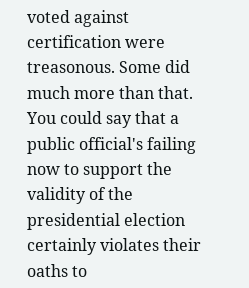voted against certification were treasonous. Some did much more than that. You could say that a public official's failing now to support the validity of the presidential election certainly violates their oaths to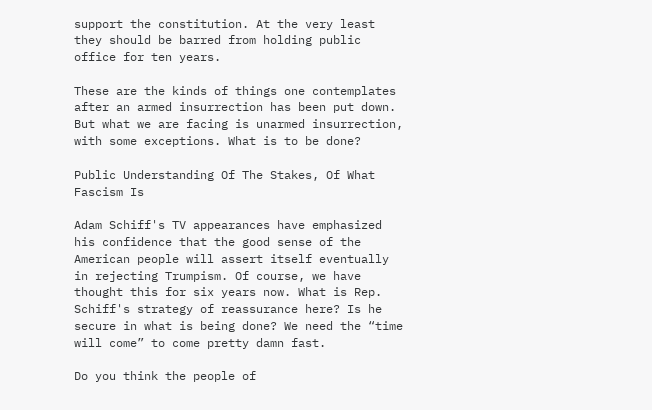support the constitution. At the very least they should be barred from holding public office for ten years.

These are the kinds of things one contemplates after an armed insurrection has been put down. But what we are facing is unarmed insurrection, with some exceptions. What is to be done?

Public Understanding Of The Stakes, Of What Fascism Is

Adam Schiff's TV appearances have emphasized his confidence that the good sense of the American people will assert itself eventually in rejecting Trumpism. Of course, we have thought this for six years now. What is Rep. Schiff's strategy of reassurance here? Is he secure in what is being done? We need the “time will come” to come pretty damn fast.

Do you think the people of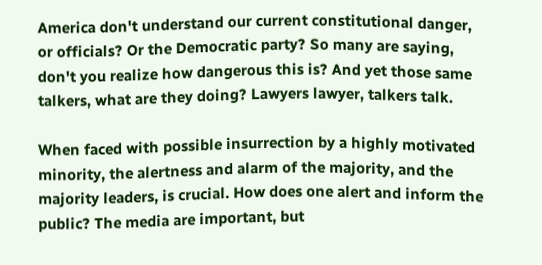America don't understand our current constitutional danger, or officials? Or the Democratic party? So many are saying, don't you realize how dangerous this is? And yet those same talkers, what are they doing? Lawyers lawyer, talkers talk.

When faced with possible insurrection by a highly motivated minority, the alertness and alarm of the majority, and the majority leaders, is crucial. How does one alert and inform the public? The media are important, but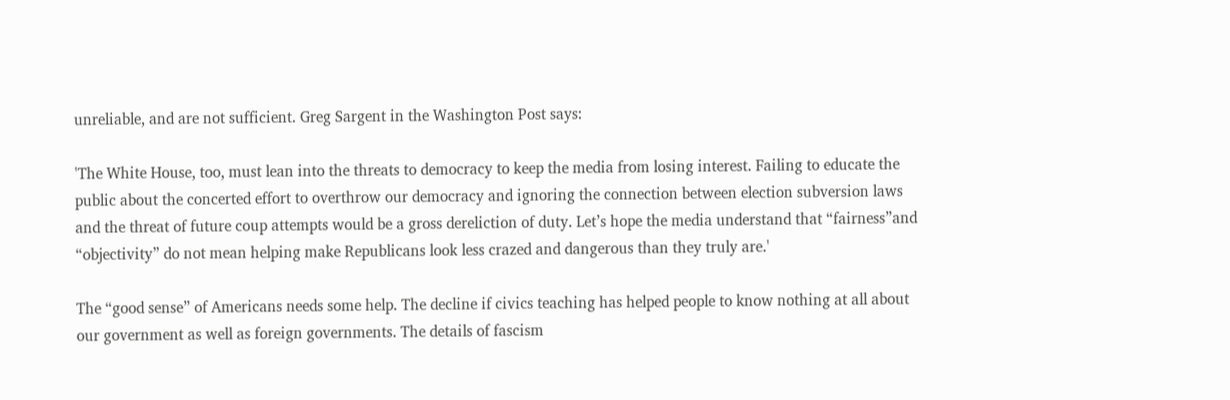unreliable, and are not sufficient. Greg Sargent in the Washington Post says:

'The White House, too, must lean into the threats to democracy to keep the media from losing interest. Failing to educate the public about the concerted effort to overthrow our democracy and ignoring the connection between election subversion laws and the threat of future coup attempts would be a gross dereliction of duty. Let’s hope the media understand that “fairness”and “objectivity” do not mean helping make Republicans look less crazed and dangerous than they truly are.'

The “good sense” of Americans needs some help. The decline if civics teaching has helped people to know nothing at all about our government as well as foreign governments. The details of fascism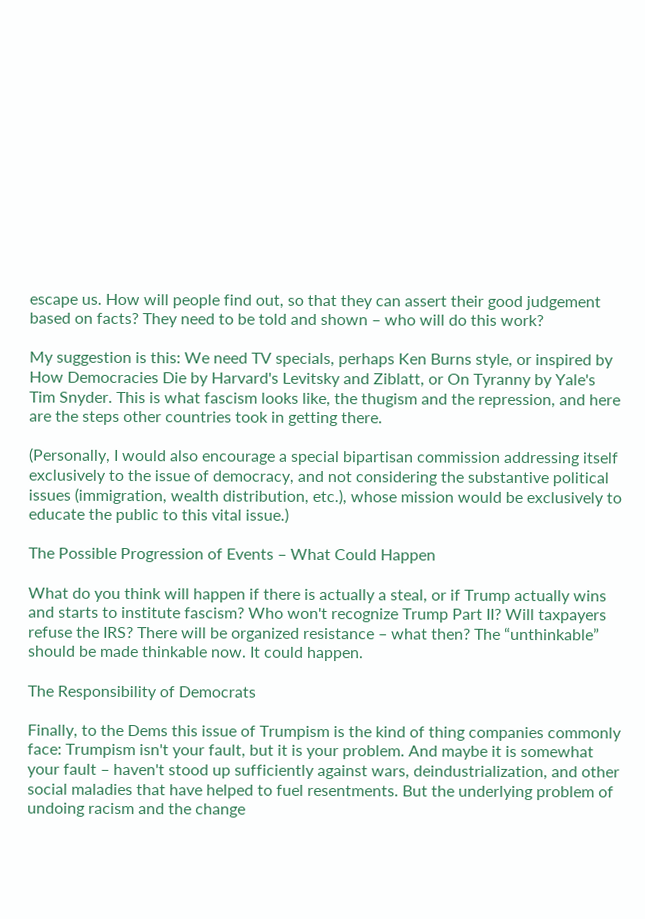escape us. How will people find out, so that they can assert their good judgement based on facts? They need to be told and shown – who will do this work?

My suggestion is this: We need TV specials, perhaps Ken Burns style, or inspired by How Democracies Die by Harvard's Levitsky and Ziblatt, or On Tyranny by Yale's Tim Snyder. This is what fascism looks like, the thugism and the repression, and here are the steps other countries took in getting there.

(Personally, I would also encourage a special bipartisan commission addressing itself exclusively to the issue of democracy, and not considering the substantive political issues (immigration, wealth distribution, etc.), whose mission would be exclusively to educate the public to this vital issue.)

The Possible Progression of Events – What Could Happen

What do you think will happen if there is actually a steal, or if Trump actually wins and starts to institute fascism? Who won't recognize Trump Part II? Will taxpayers refuse the IRS? There will be organized resistance – what then? The “unthinkable” should be made thinkable now. It could happen.

The Responsibility of Democrats

Finally, to the Dems this issue of Trumpism is the kind of thing companies commonly face: Trumpism isn't your fault, but it is your problem. And maybe it is somewhat your fault – haven't stood up sufficiently against wars, deindustrialization, and other social maladies that have helped to fuel resentments. But the underlying problem of undoing racism and the change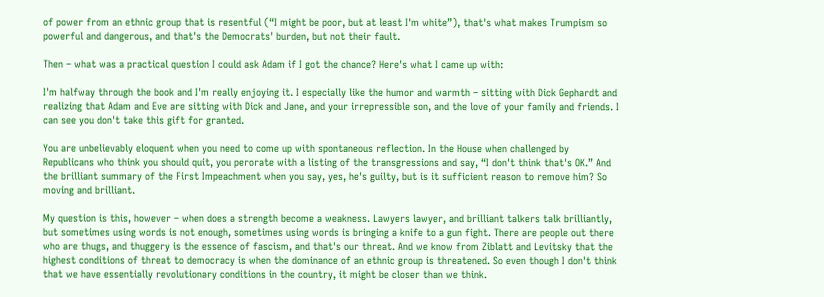of power from an ethnic group that is resentful (“I might be poor, but at least I'm white”), that's what makes Trumpism so powerful and dangerous, and that's the Democrats' burden, but not their fault.

Then – what was a practical question I could ask Adam if I got the chance? Here's what I came up with:

I'm halfway through the book and I'm really enjoying it. I especially like the humor and warmth – sitting with Dick Gephardt and realizing that Adam and Eve are sitting with Dick and Jane, and your irrepressible son, and the love of your family and friends. I can see you don't take this gift for granted.

You are unbelievably eloquent when you need to come up with spontaneous reflection. In the House when challenged by Republicans who think you should quit, you perorate with a listing of the transgressions and say, “I don't think that's OK.” And the brilliant summary of the First Impeachment when you say, yes, he's guilty, but is it sufficient reason to remove him? So moving and brilliant.

My question is this, however – when does a strength become a weakness. Lawyers lawyer, and brilliant talkers talk brilliantly, but sometimes using words is not enough, sometimes using words is bringing a knife to a gun fight. There are people out there who are thugs, and thuggery is the essence of fascism, and that's our threat. And we know from Ziblatt and Levitsky that the highest conditions of threat to democracy is when the dominance of an ethnic group is threatened. So even though I don't think that we have essentially revolutionary conditions in the country, it might be closer than we think.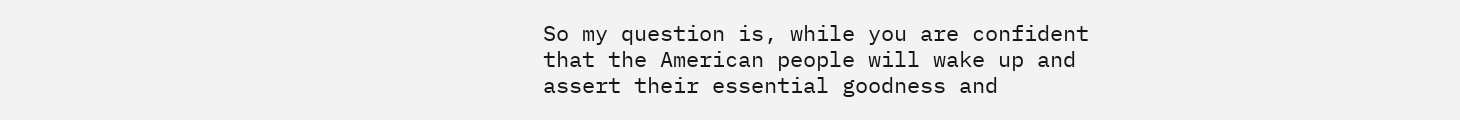So my question is, while you are confident that the American people will wake up and assert their essential goodness and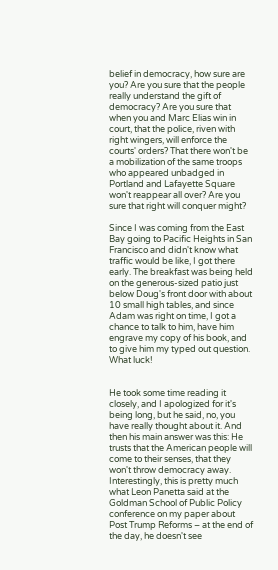belief in democracy, how sure are you? Are you sure that the people really understand the gift of democracy? Are you sure that when you and Marc Elias win in court, that the police, riven with right wingers, will enforce the courts' orders? That there won't be a mobilization of the same troops who appeared unbadged in Portland and Lafayette Square won't reappear all over? Are you sure that right will conquer might?

Since I was coming from the East Bay going to Pacific Heights in San Francisco and didn't know what traffic would be like, I got there early. The breakfast was being held on the generous-sized patio just below Doug's front door with about 10 small high tables, and since Adam was right on time, I got a chance to talk to him, have him engrave my copy of his book, and to give him my typed out question. What luck!


He took some time reading it closely, and I apologized for it's being long, but he said, no, you have really thought about it. And then his main answer was this: He trusts that the American people will come to their senses, that they won't throw democracy away. Interestingly, this is pretty much what Leon Panetta said at the Goldman School of Public Policy conference on my paper about Post Trump Reforms – at the end of the day, he doesn't see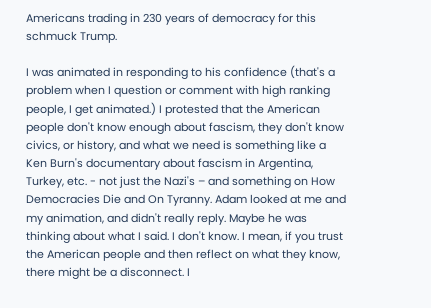Americans trading in 230 years of democracy for this schmuck Trump.

I was animated in responding to his confidence (that's a problem when I question or comment with high ranking people, I get animated.) I protested that the American people don't know enough about fascism, they don't know civics, or history, and what we need is something like a Ken Burn's documentary about fascism in Argentina, Turkey, etc. - not just the Nazi's – and something on How Democracies Die and On Tyranny. Adam looked at me and my animation, and didn't really reply. Maybe he was thinking about what I said. I don't know. I mean, if you trust the American people and then reflect on what they know, there might be a disconnect. I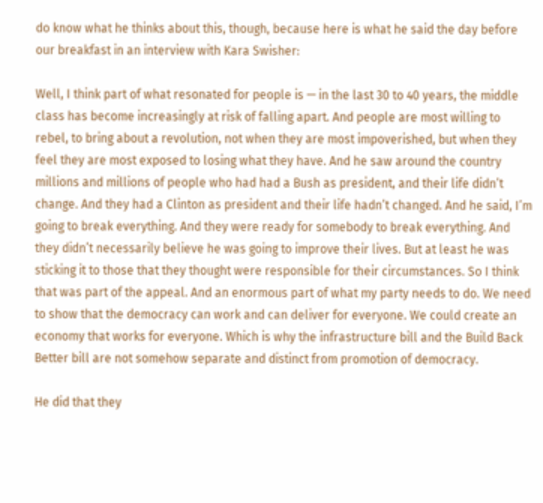do know what he thinks about this, though, because here is what he said the day before our breakfast in an interview with Kara Swisher:

Well, I think part of what resonated for people is — in the last 30 to 40 years, the middle class has become increasingly at risk of falling apart. And people are most willing to rebel, to bring about a revolution, not when they are most impoverished, but when they feel they are most exposed to losing what they have. And he saw around the country millions and millions of people who had had a Bush as president, and their life didn’t change. And they had a Clinton as president and their life hadn’t changed. And he said, I’m going to break everything. And they were ready for somebody to break everything. And they didn’t necessarily believe he was going to improve their lives. But at least he was sticking it to those that they thought were responsible for their circumstances. So I think that was part of the appeal. And an enormous part of what my party needs to do. We need to show that the democracy can work and can deliver for everyone. We could create an economy that works for everyone. Which is why the infrastructure bill and the Build Back Better bill are not somehow separate and distinct from promotion of democracy.

He did that they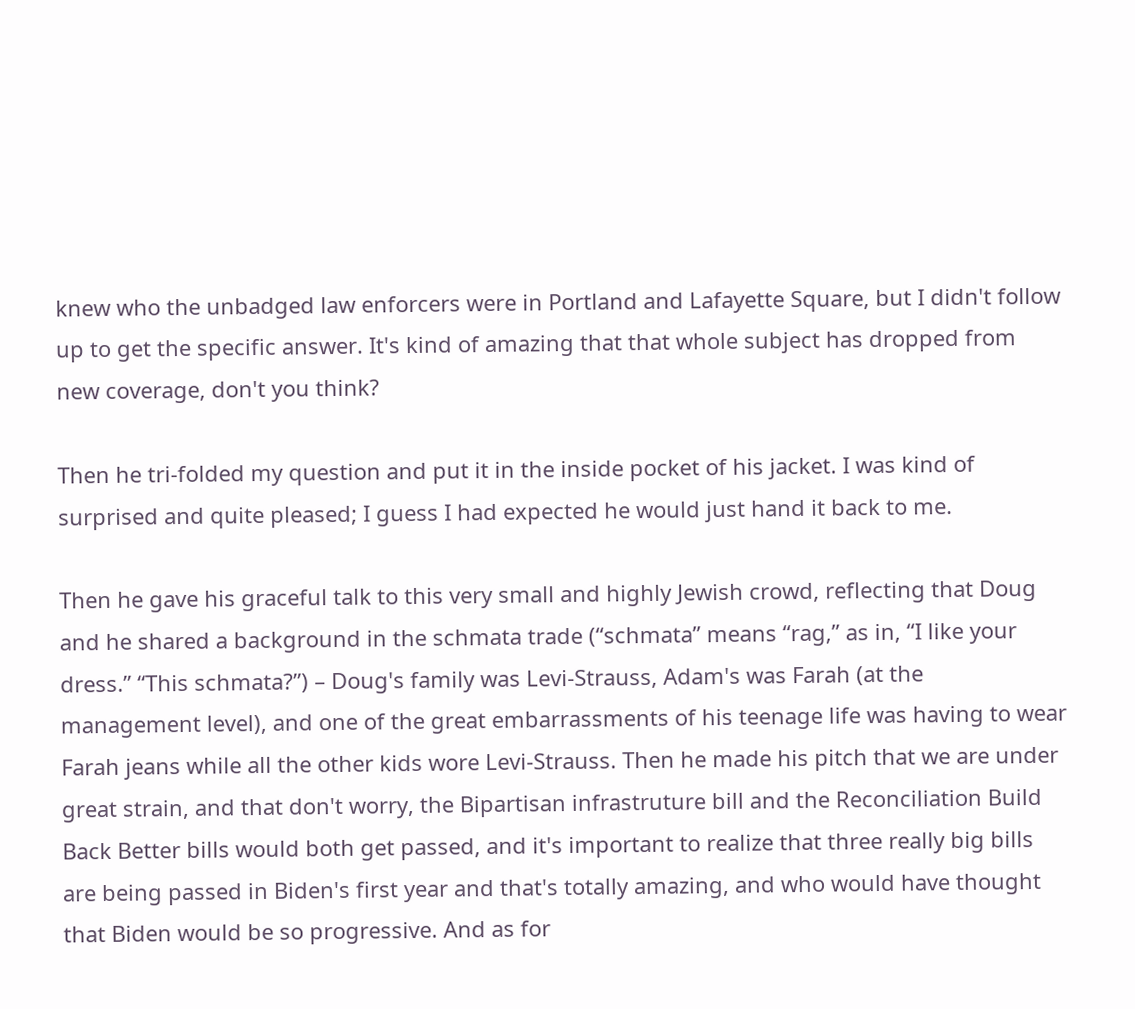knew who the unbadged law enforcers were in Portland and Lafayette Square, but I didn't follow up to get the specific answer. It's kind of amazing that that whole subject has dropped from new coverage, don't you think?

Then he tri-folded my question and put it in the inside pocket of his jacket. I was kind of surprised and quite pleased; I guess I had expected he would just hand it back to me.

Then he gave his graceful talk to this very small and highly Jewish crowd, reflecting that Doug and he shared a background in the schmata trade (“schmata” means “rag,” as in, “I like your dress.” “This schmata?”) – Doug's family was Levi-Strauss, Adam's was Farah (at the management level), and one of the great embarrassments of his teenage life was having to wear Farah jeans while all the other kids wore Levi-Strauss. Then he made his pitch that we are under great strain, and that don't worry, the Bipartisan infrastruture bill and the Reconciliation Build Back Better bills would both get passed, and it's important to realize that three really big bills are being passed in Biden's first year and that's totally amazing, and who would have thought that Biden would be so progressive. And as for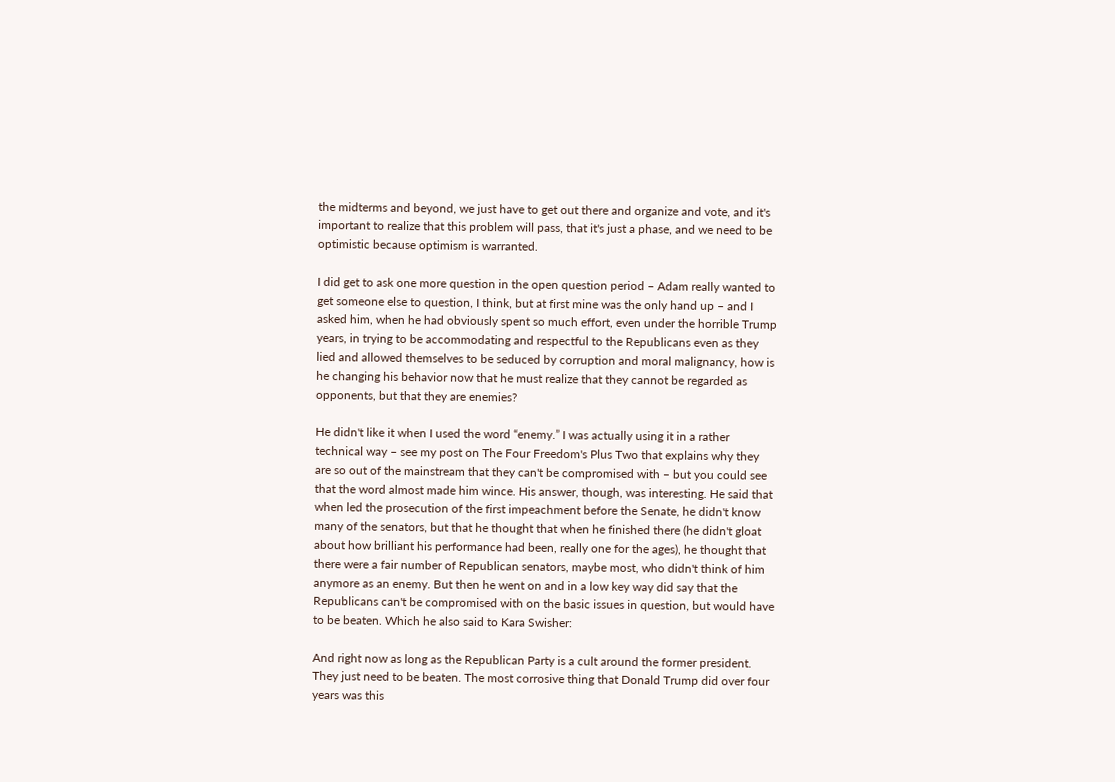the midterms and beyond, we just have to get out there and organize and vote, and it's important to realize that this problem will pass, that it's just a phase, and we need to be optimistic because optimism is warranted.

I did get to ask one more question in the open question period – Adam really wanted to get someone else to question, I think, but at first mine was the only hand up – and I asked him, when he had obviously spent so much effort, even under the horrible Trump years, in trying to be accommodating and respectful to the Republicans even as they lied and allowed themselves to be seduced by corruption and moral malignancy, how is he changing his behavior now that he must realize that they cannot be regarded as opponents, but that they are enemies?

He didn't like it when I used the word “enemy.” I was actually using it in a rather technical way – see my post on The Four Freedom's Plus Two that explains why they are so out of the mainstream that they can't be compromised with – but you could see that the word almost made him wince. His answer, though, was interesting. He said that when led the prosecution of the first impeachment before the Senate, he didn't know many of the senators, but that he thought that when he finished there (he didn't gloat about how brilliant his performance had been, really one for the ages), he thought that there were a fair number of Republican senators, maybe most, who didn't think of him anymore as an enemy. But then he went on and in a low key way did say that the Republicans can't be compromised with on the basic issues in question, but would have to be beaten. Which he also said to Kara Swisher:

And right now as long as the Republican Party is a cult around the former president. They just need to be beaten. The most corrosive thing that Donald Trump did over four years was this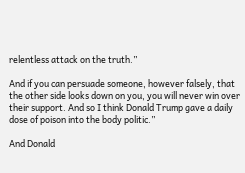relentless attack on the truth.”

And if you can persuade someone, however falsely, that the other side looks down on you, you will never win over their support. And so I think Donald Trump gave a daily dose of poison into the body politic.”

And Donald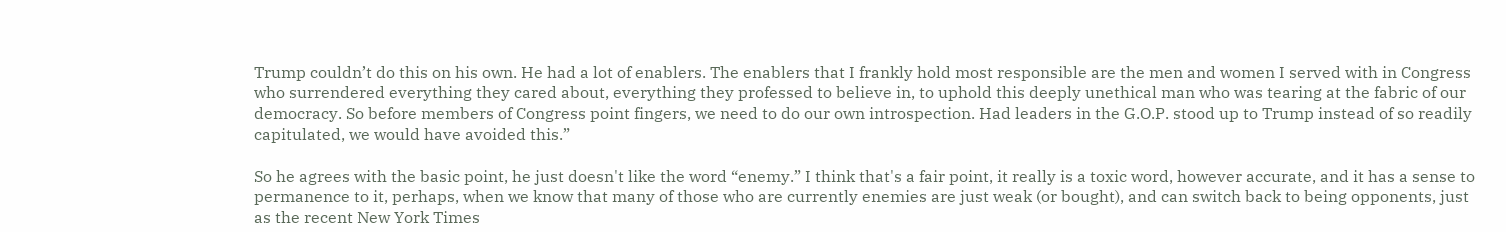Trump couldn’t do this on his own. He had a lot of enablers. The enablers that I frankly hold most responsible are the men and women I served with in Congress who surrendered everything they cared about, everything they professed to believe in, to uphold this deeply unethical man who was tearing at the fabric of our democracy. So before members of Congress point fingers, we need to do our own introspection. Had leaders in the G.O.P. stood up to Trump instead of so readily capitulated, we would have avoided this.”

So he agrees with the basic point, he just doesn't like the word “enemy.” I think that's a fair point, it really is a toxic word, however accurate, and it has a sense to permanence to it, perhaps, when we know that many of those who are currently enemies are just weak (or bought), and can switch back to being opponents, just as the recent New York Times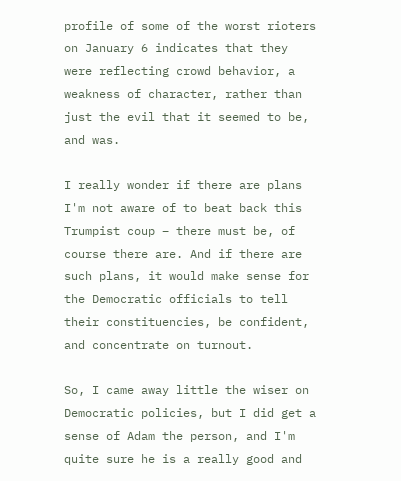profile of some of the worst rioters on January 6 indicates that they were reflecting crowd behavior, a weakness of character, rather than just the evil that it seemed to be, and was.

I really wonder if there are plans I'm not aware of to beat back this Trumpist coup – there must be, of course there are. And if there are such plans, it would make sense for the Democratic officials to tell their constituencies, be confident, and concentrate on turnout.

So, I came away little the wiser on Democratic policies, but I did get a sense of Adam the person, and I'm quite sure he is a really good and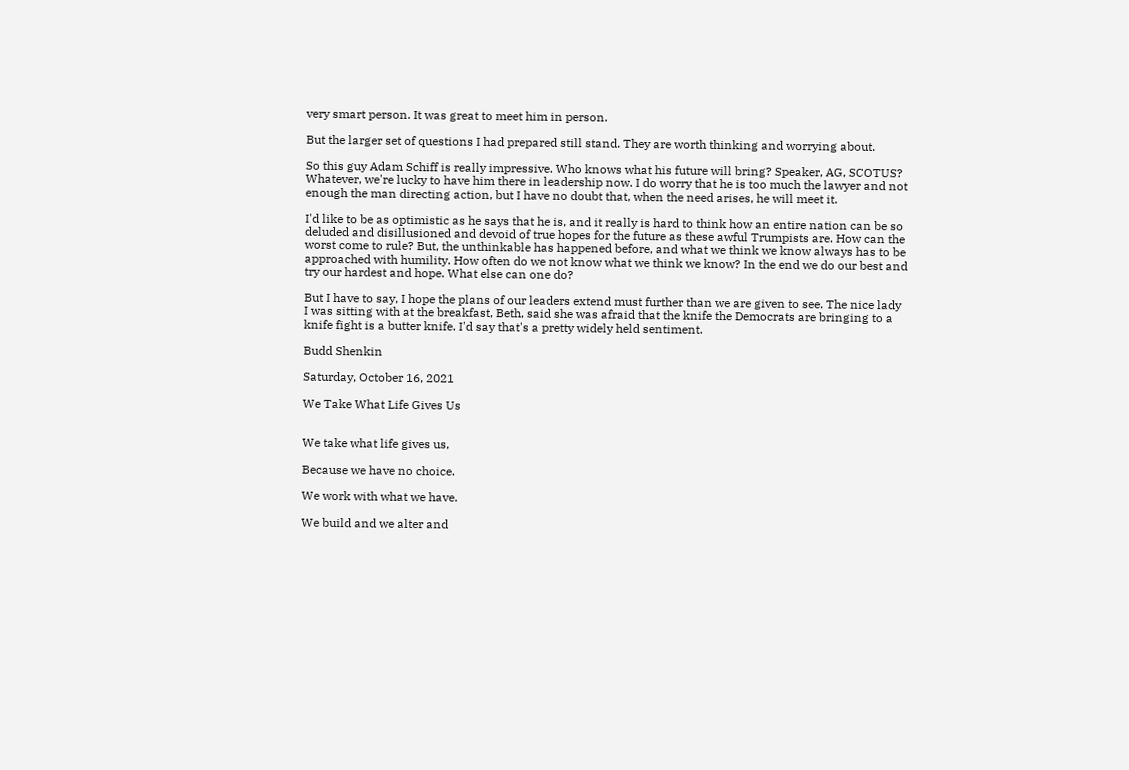very smart person. It was great to meet him in person.

But the larger set of questions I had prepared still stand. They are worth thinking and worrying about.

So this guy Adam Schiff is really impressive. Who knows what his future will bring? Speaker, AG, SCOTUS? Whatever, we're lucky to have him there in leadership now. I do worry that he is too much the lawyer and not enough the man directing action, but I have no doubt that, when the need arises, he will meet it.

I'd like to be as optimistic as he says that he is, and it really is hard to think how an entire nation can be so deluded and disillusioned and devoid of true hopes for the future as these awful Trumpists are. How can the worst come to rule? But, the unthinkable has happened before, and what we think we know always has to be approached with humility. How often do we not know what we think we know? In the end we do our best and try our hardest and hope. What else can one do?

But I have to say, I hope the plans of our leaders extend must further than we are given to see. The nice lady I was sitting with at the breakfast, Beth, said she was afraid that the knife the Democrats are bringing to a knife fight is a butter knife. I'd say that's a pretty widely held sentiment.

Budd Shenkin

Saturday, October 16, 2021

We Take What Life Gives Us


We take what life gives us,

Because we have no choice.

We work with what we have.

We build and we alter and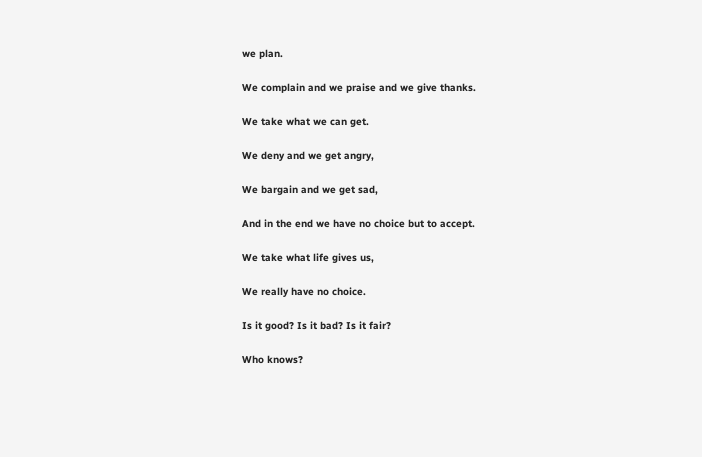we plan.

We complain and we praise and we give thanks.

We take what we can get.

We deny and we get angry,

We bargain and we get sad,

And in the end we have no choice but to accept.

We take what life gives us,

We really have no choice.

Is it good? Is it bad? Is it fair?

Who knows?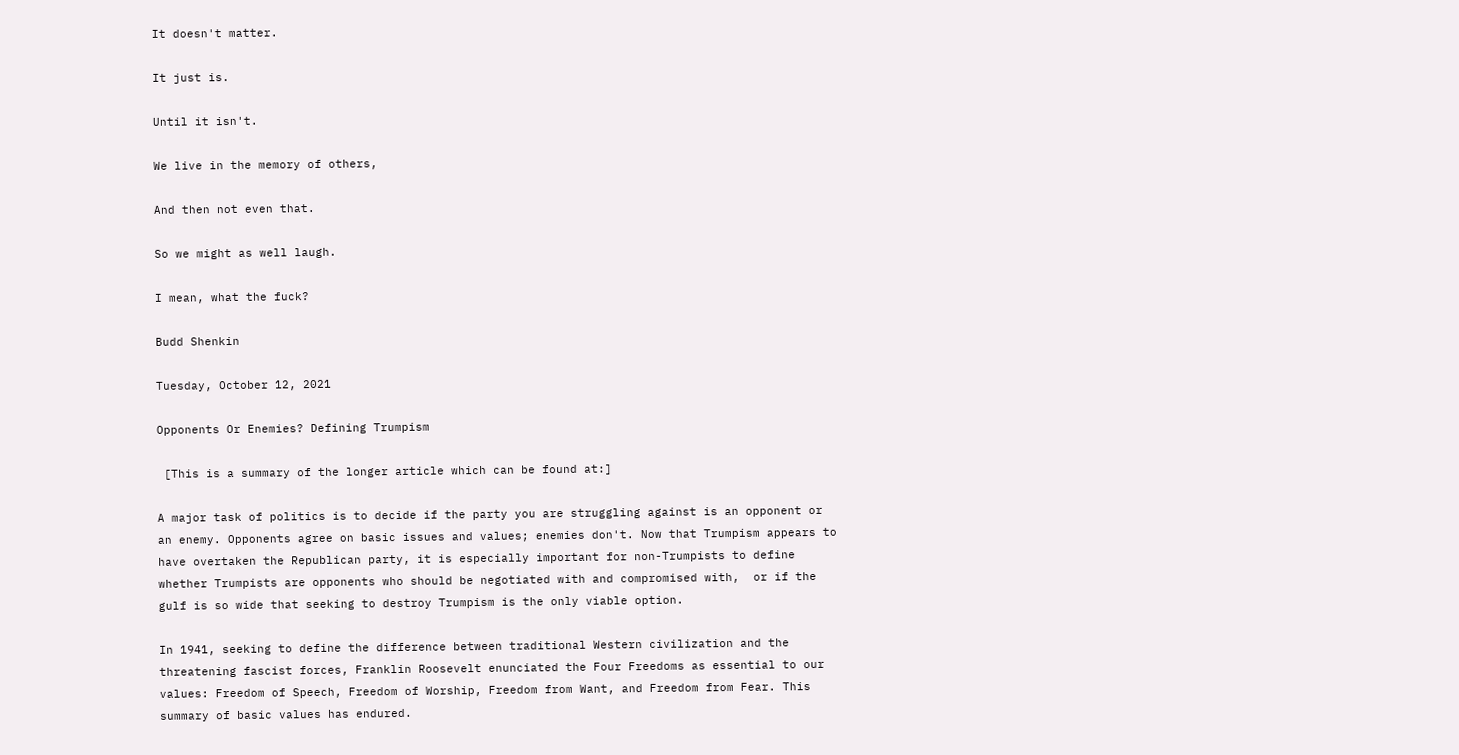It doesn't matter.

It just is.

Until it isn't.

We live in the memory of others,

And then not even that.

So we might as well laugh.

I mean, what the fuck?

Budd Shenkin

Tuesday, October 12, 2021

Opponents Or Enemies? Defining Trumpism

 [This is a summary of the longer article which can be found at:]

A major task of politics is to decide if the party you are struggling against is an opponent or an enemy. Opponents agree on basic issues and values; enemies don't. Now that Trumpism appears to have overtaken the Republican party, it is especially important for non-Trumpists to define whether Trumpists are opponents who should be negotiated with and compromised with,  or if the gulf is so wide that seeking to destroy Trumpism is the only viable option.

In 1941, seeking to define the difference between traditional Western civilization and the threatening fascist forces, Franklin Roosevelt enunciated the Four Freedoms as essential to our values: Freedom of Speech, Freedom of Worship, Freedom from Want, and Freedom from Fear. This summary of basic values has endured.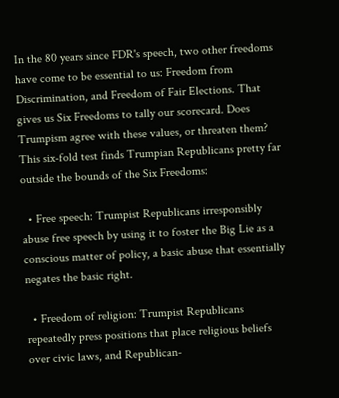In the 80 years since FDR's speech, two other freedoms have come to be essential to us: Freedom from Discrimination, and Freedom of Fair Elections. That gives us Six Freedoms to tally our scorecard. Does Trumpism agree with these values, or threaten them? This six-fold test finds Trumpian Republicans pretty far outside the bounds of the Six Freedoms:

  • Free speech: Trumpist Republicans irresponsibly abuse free speech by using it to foster the Big Lie as a conscious matter of policy, a basic abuse that essentially negates the basic right.

  • Freedom of religion: Trumpist Republicans repeatedly press positions that place religious beliefs over civic laws, and Republican-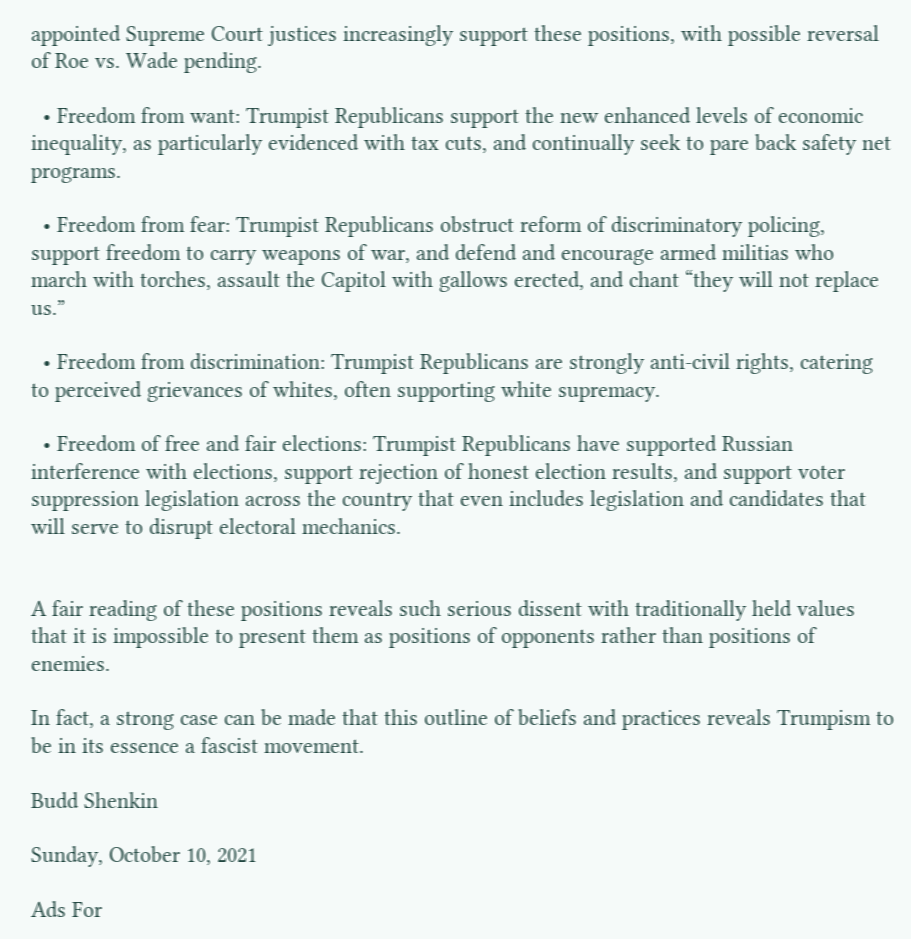appointed Supreme Court justices increasingly support these positions, with possible reversal of Roe vs. Wade pending.

  • Freedom from want: Trumpist Republicans support the new enhanced levels of economic inequality, as particularly evidenced with tax cuts, and continually seek to pare back safety net programs.

  • Freedom from fear: Trumpist Republicans obstruct reform of discriminatory policing, support freedom to carry weapons of war, and defend and encourage armed militias who march with torches, assault the Capitol with gallows erected, and chant “they will not replace us.”

  • Freedom from discrimination: Trumpist Republicans are strongly anti-civil rights, catering to perceived grievances of whites, often supporting white supremacy.

  • Freedom of free and fair elections: Trumpist Republicans have supported Russian interference with elections, support rejection of honest election results, and support voter suppression legislation across the country that even includes legislation and candidates that will serve to disrupt electoral mechanics.


A fair reading of these positions reveals such serious dissent with traditionally held values that it is impossible to present them as positions of opponents rather than positions of enemies.

In fact, a strong case can be made that this outline of beliefs and practices reveals Trumpism to be in its essence a fascist movement.

Budd Shenkin

Sunday, October 10, 2021

Ads For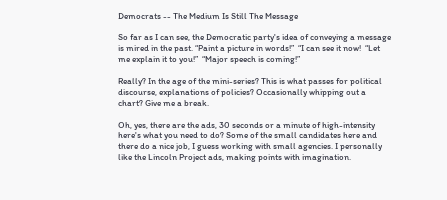Democrats -- The Medium Is Still The Message

So far as I can see, the Democratic party's idea of conveying a message is mired in the past. “Paint a picture in words!”  “I can see it now!  “Let me explain it to you!”  “Major speech is coming!”

Really? In the age of the mini-series? This is what passes for political discourse, explanations of policies? Occasionally whipping out a chart? Give me a break.

Oh, yes, there are the ads, 30 seconds or a minute of high-intensity here's what you need to do? Some of the small candidates here and there do a nice job, I guess working with small agencies. I personally like the Lincoln Project ads, making points with imagination.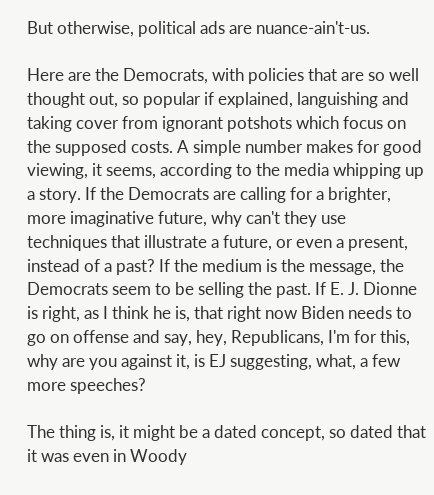But otherwise, political ads are nuance-ain't-us.

Here are the Democrats, with policies that are so well thought out, so popular if explained, languishing and taking cover from ignorant potshots which focus on the supposed costs. A simple number makes for good viewing, it seems, according to the media whipping up a story. If the Democrats are calling for a brighter, more imaginative future, why can't they use techniques that illustrate a future, or even a present, instead of a past? If the medium is the message, the Democrats seem to be selling the past. If E. J. Dionne is right, as I think he is, that right now Biden needs to go on offense and say, hey, Republicans, I'm for this, why are you against it, is EJ suggesting, what, a few more speeches?

The thing is, it might be a dated concept, so dated that it was even in Woody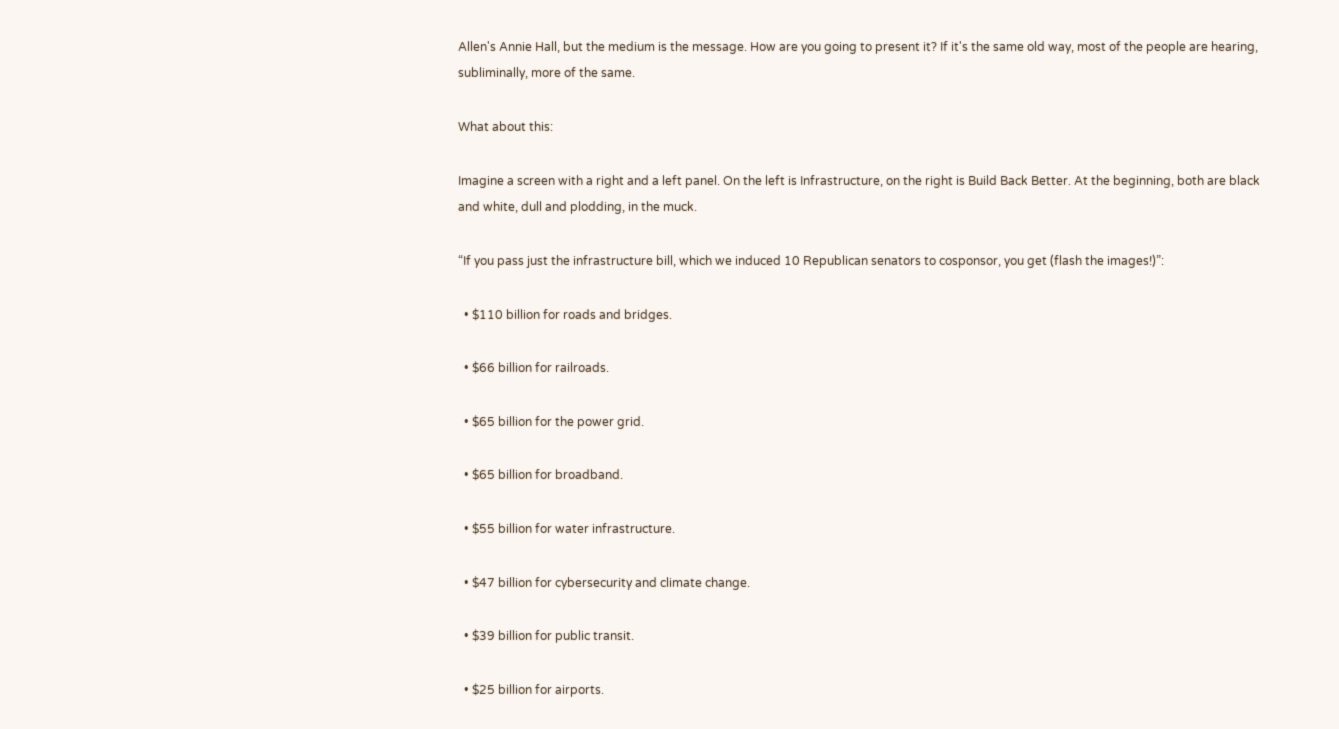Allen's Annie Hall, but the medium is the message. How are you going to present it? If it's the same old way, most of the people are hearing, subliminally, more of the same.

What about this:

Imagine a screen with a right and a left panel. On the left is Infrastructure, on the right is Build Back Better. At the beginning, both are black and white, dull and plodding, in the muck.

“If you pass just the infrastructure bill, which we induced 10 Republican senators to cosponsor, you get (flash the images!)”:

  • $110 billion for roads and bridges.

  • $66 billion for railroads.

  • $65 billion for the power grid.

  • $65 billion for broadband.

  • $55 billion for water infrastructure.

  • $47 billion for cybersecurity and climate change.

  • $39 billion for public transit.

  • $25 billion for airports.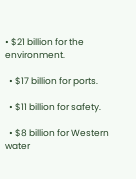• $21 billion for the environment.

  • $17 billion for ports.

  • $11 billion for safety.

  • $8 billion for Western water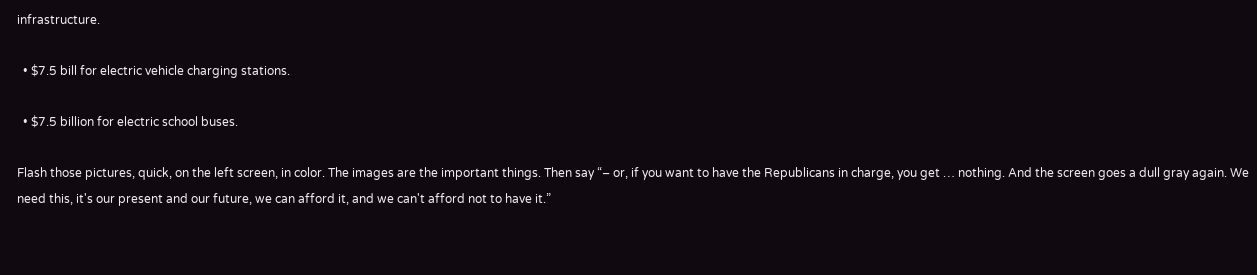infrastructure.

  • $7.5 bill for electric vehicle charging stations.

  • $7.5 billion for electric school buses.

Flash those pictures, quick, on the left screen, in color. The images are the important things. Then say “– or, if you want to have the Republicans in charge, you get … nothing. And the screen goes a dull gray again. We need this, it's our present and our future, we can afford it, and we can't afford not to have it.”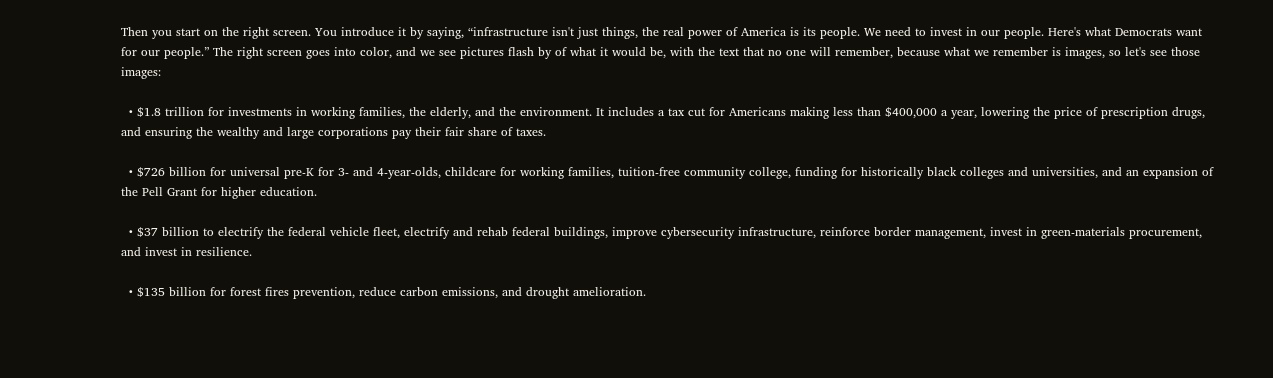Then you start on the right screen. You introduce it by saying, “infrastructure isn't just things, the real power of America is its people. We need to invest in our people. Here's what Democrats want for our people.” The right screen goes into color, and we see pictures flash by of what it would be, with the text that no one will remember, because what we remember is images, so let's see those images:

  • $1.8 trillion for investments in working families, the elderly, and the environment. It includes a tax cut for Americans making less than $400,000 a year, lowering the price of prescription drugs, and ensuring the wealthy and large corporations pay their fair share of taxes.

  • $726 billion for universal pre-K for 3- and 4-year-olds, childcare for working families, tuition-free community college, funding for historically black colleges and universities, and an expansion of the Pell Grant for higher education.

  • $37 billion to electrify the federal vehicle fleet, electrify and rehab federal buildings, improve cybersecurity infrastructure, reinforce border management, invest in green-materials procurement, and invest in resilience.

  • $135 billion for forest fires prevention, reduce carbon emissions, and drought amelioration.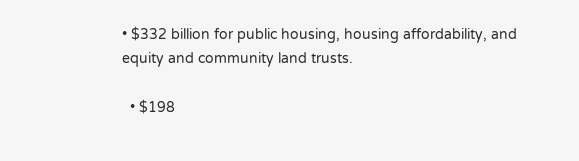• $332 billion for public housing, housing affordability, and equity and community land trusts.

  • $198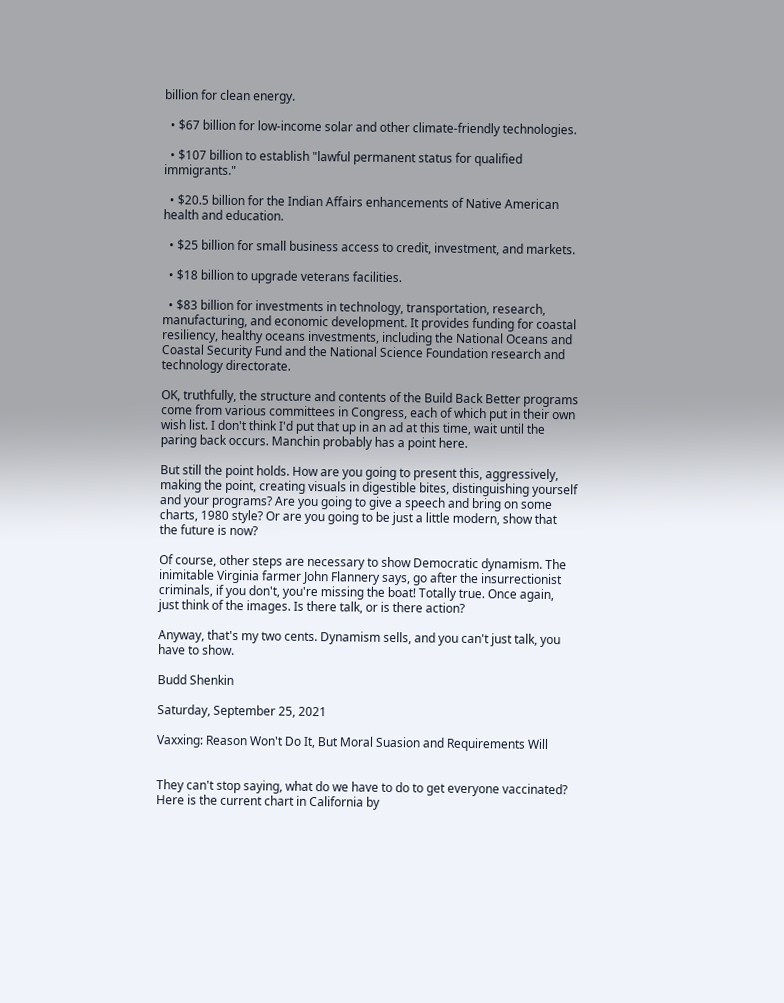billion for clean energy.

  • $67 billion for low-income solar and other climate-friendly technologies.

  • $107 billion to establish "lawful permanent status for qualified immigrants."

  • $20.5 billion for the Indian Affairs enhancements of Native American health and education.

  • $25 billion for small business access to credit, investment, and markets.

  • $18 billion to upgrade veterans facilities.

  • $83 billion for investments in technology, transportation, research, manufacturing, and economic development. It provides funding for coastal resiliency, healthy oceans investments, including the National Oceans and Coastal Security Fund and the National Science Foundation research and technology directorate.

OK, truthfully, the structure and contents of the Build Back Better programs come from various committees in Congress, each of which put in their own wish list. I don't think I'd put that up in an ad at this time, wait until the paring back occurs. Manchin probably has a point here.

But still the point holds. How are you going to present this, aggressively, making the point, creating visuals in digestible bites, distinguishing yourself and your programs? Are you going to give a speech and bring on some charts, 1980 style? Or are you going to be just a little modern, show that the future is now?

Of course, other steps are necessary to show Democratic dynamism. The inimitable Virginia farmer John Flannery says, go after the insurrectionist criminals, if you don't, you're missing the boat! Totally true. Once again, just think of the images. Is there talk, or is there action?

Anyway, that's my two cents. Dynamism sells, and you can't just talk, you have to show.

Budd Shenkin

Saturday, September 25, 2021

Vaxxing: Reason Won't Do It, But Moral Suasion and Requirements Will


They can't stop saying, what do we have to do to get everyone vaccinated? Here is the current chart in California by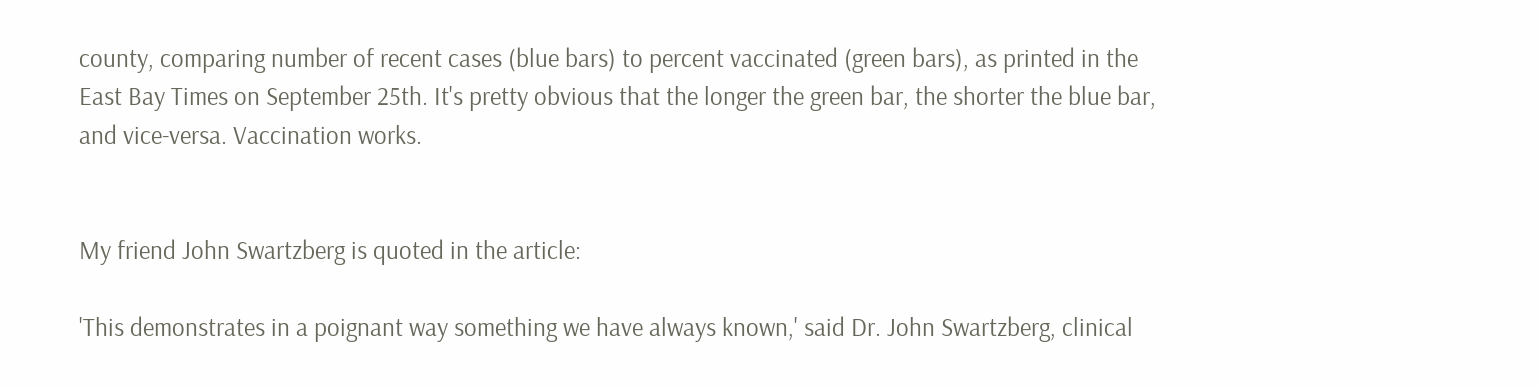county, comparing number of recent cases (blue bars) to percent vaccinated (green bars), as printed in the East Bay Times on September 25th. It's pretty obvious that the longer the green bar, the shorter the blue bar, and vice-versa. Vaccination works.


My friend John Swartzberg is quoted in the article:

'This demonstrates in a poignant way something we have always known,' said Dr. John Swartzberg, clinical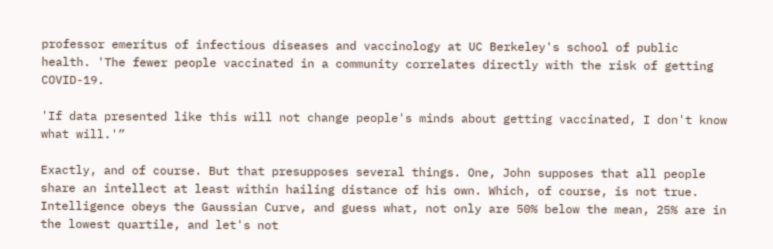professor emeritus of infectious diseases and vaccinology at UC Berkeley's school of public health. 'The fewer people vaccinated in a community correlates directly with the risk of getting COVID-19.

'If data presented like this will not change people's minds about getting vaccinated, I don't know what will.'”

Exactly, and of course. But that presupposes several things. One, John supposes that all people share an intellect at least within hailing distance of his own. Which, of course, is not true. Intelligence obeys the Gaussian Curve, and guess what, not only are 50% below the mean, 25% are in the lowest quartile, and let's not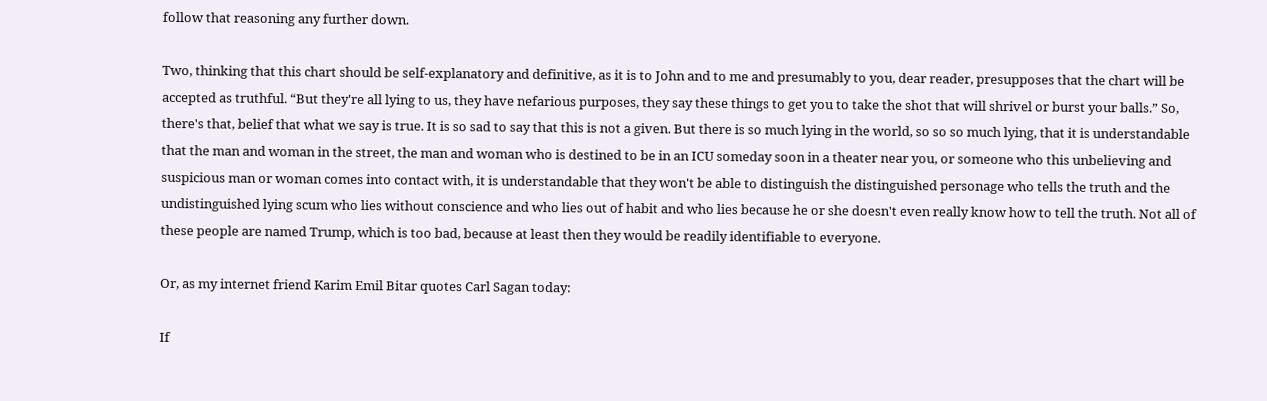follow that reasoning any further down.

Two, thinking that this chart should be self-explanatory and definitive, as it is to John and to me and presumably to you, dear reader, presupposes that the chart will be accepted as truthful. “But they're all lying to us, they have nefarious purposes, they say these things to get you to take the shot that will shrivel or burst your balls.” So, there's that, belief that what we say is true. It is so sad to say that this is not a given. But there is so much lying in the world, so so so much lying, that it is understandable that the man and woman in the street, the man and woman who is destined to be in an ICU someday soon in a theater near you, or someone who this unbelieving and suspicious man or woman comes into contact with, it is understandable that they won't be able to distinguish the distinguished personage who tells the truth and the undistinguished lying scum who lies without conscience and who lies out of habit and who lies because he or she doesn't even really know how to tell the truth. Not all of these people are named Trump, which is too bad, because at least then they would be readily identifiable to everyone.

Or, as my internet friend Karim Emil Bitar quotes Carl Sagan today:

If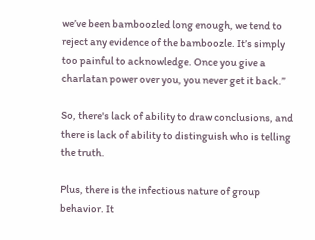we’ve been bamboozled long enough, we tend to reject any evidence of the bamboozle. It’s simply too painful to acknowledge. Once you give a charlatan power over you, you never get it back.”

So, there's lack of ability to draw conclusions, and there is lack of ability to distinguish who is telling the truth.

Plus, there is the infectious nature of group behavior. It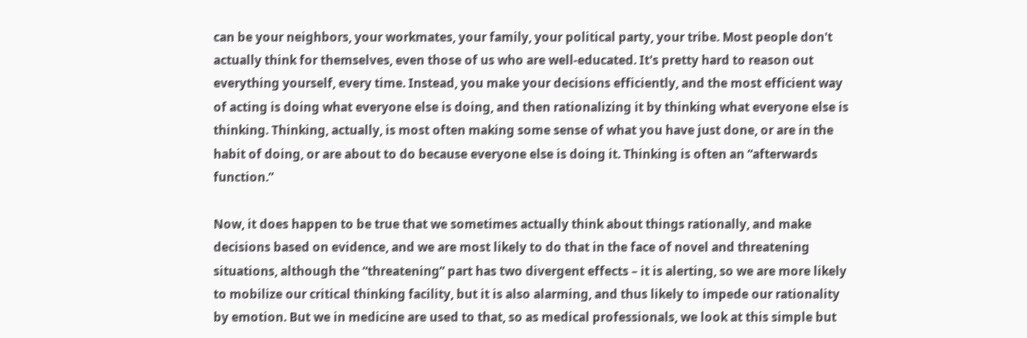can be your neighbors, your workmates, your family, your political party, your tribe. Most people don't actually think for themselves, even those of us who are well-educated. It's pretty hard to reason out everything yourself, every time. Instead, you make your decisions efficiently, and the most efficient way of acting is doing what everyone else is doing, and then rationalizing it by thinking what everyone else is thinking. Thinking, actually, is most often making some sense of what you have just done, or are in the habit of doing, or are about to do because everyone else is doing it. Thinking is often an “afterwards function.”

Now, it does happen to be true that we sometimes actually think about things rationally, and make decisions based on evidence, and we are most likely to do that in the face of novel and threatening situations, although the “threatening” part has two divergent effects – it is alerting, so we are more likely to mobilize our critical thinking facility, but it is also alarming, and thus likely to impede our rationality by emotion. But we in medicine are used to that, so as medical professionals, we look at this simple but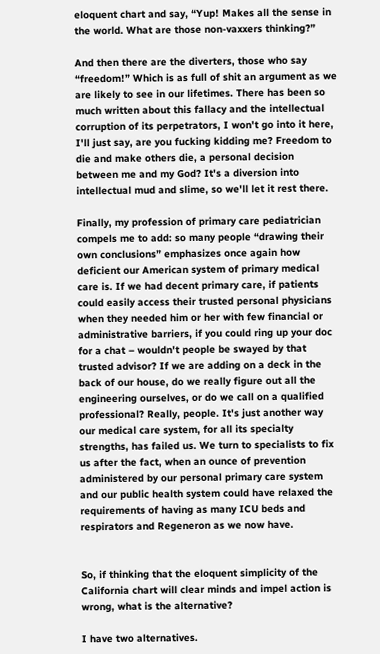eloquent chart and say, “Yup! Makes all the sense in the world. What are those non-vaxxers thinking?”

And then there are the diverters, those who say “freedom!” Which is as full of shit an argument as we are likely to see in our lifetimes. There has been so much written about this fallacy and the intellectual corruption of its perpetrators, I won't go into it here, I'll just say, are you fucking kidding me? Freedom to die and make others die, a personal decision between me and my God? It's a diversion into intellectual mud and slime, so we'll let it rest there.

Finally, my profession of primary care pediatrician compels me to add: so many people “drawing their own conclusions” emphasizes once again how deficient our American system of primary medical care is. If we had decent primary care, if patients could easily access their trusted personal physicians when they needed him or her with few financial or administrative barriers, if you could ring up your doc for a chat – wouldn't people be swayed by that trusted advisor? If we are adding on a deck in the back of our house, do we really figure out all the engineering ourselves, or do we call on a qualified professional? Really, people. It's just another way our medical care system, for all its specialty strengths, has failed us. We turn to specialists to fix us after the fact, when an ounce of prevention administered by our personal primary care system and our public health system could have relaxed the requirements of having as many ICU beds and respirators and Regeneron as we now have.


So, if thinking that the eloquent simplicity of the California chart will clear minds and impel action is wrong, what is the alternative?

I have two alternatives.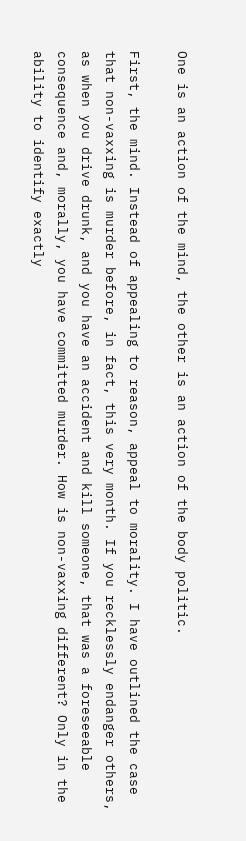One is an action of the mind, the other is an action of the body politic.

First, the mind. Instead of appealing to reason, appeal to morality. I have outlined the case that non-vaxxing is murder before, in fact, this very month. If you recklessly endanger others, as when you drive drunk, and you have an accident and kill someone, that was a foreseeable consequence and, morally, you have committed murder. How is non-vaxxing different? Only in the ability to identify exactly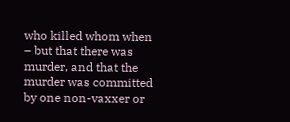who killed whom when – but that there was murder, and that the murder was committed by one non-vaxxer or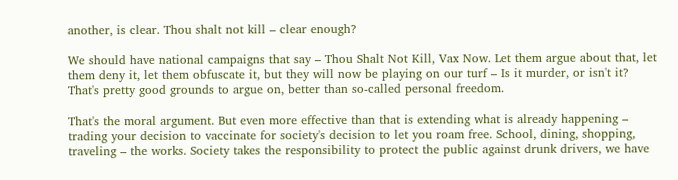another, is clear. Thou shalt not kill – clear enough?

We should have national campaigns that say – Thou Shalt Not Kill, Vax Now. Let them argue about that, let them deny it, let them obfuscate it, but they will now be playing on our turf – Is it murder, or isn't it? That's pretty good grounds to argue on, better than so-called personal freedom.

That's the moral argument. But even more effective than that is extending what is already happening – trading your decision to vaccinate for society's decision to let you roam free. School, dining, shopping, traveling – the works. Society takes the responsibility to protect the public against drunk drivers, we have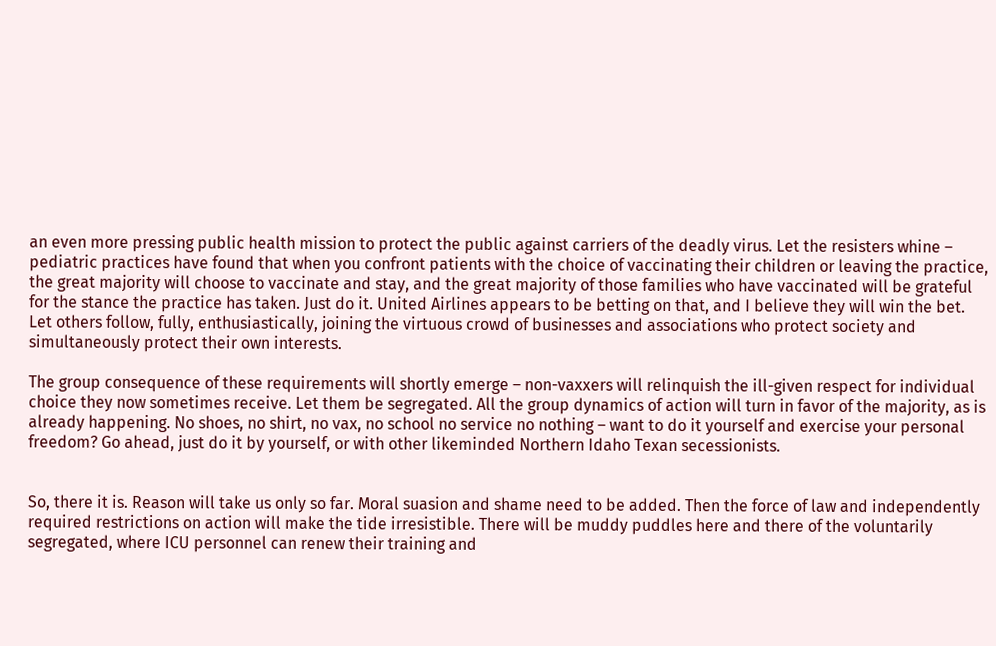an even more pressing public health mission to protect the public against carriers of the deadly virus. Let the resisters whine – pediatric practices have found that when you confront patients with the choice of vaccinating their children or leaving the practice, the great majority will choose to vaccinate and stay, and the great majority of those families who have vaccinated will be grateful for the stance the practice has taken. Just do it. United Airlines appears to be betting on that, and I believe they will win the bet. Let others follow, fully, enthusiastically, joining the virtuous crowd of businesses and associations who protect society and simultaneously protect their own interests.

The group consequence of these requirements will shortly emerge – non-vaxxers will relinquish the ill-given respect for individual choice they now sometimes receive. Let them be segregated. All the group dynamics of action will turn in favor of the majority, as is already happening. No shoes, no shirt, no vax, no school no service no nothing – want to do it yourself and exercise your personal freedom? Go ahead, just do it by yourself, or with other likeminded Northern Idaho Texan secessionists.


So, there it is. Reason will take us only so far. Moral suasion and shame need to be added. Then the force of law and independently required restrictions on action will make the tide irresistible. There will be muddy puddles here and there of the voluntarily segregated, where ICU personnel can renew their training and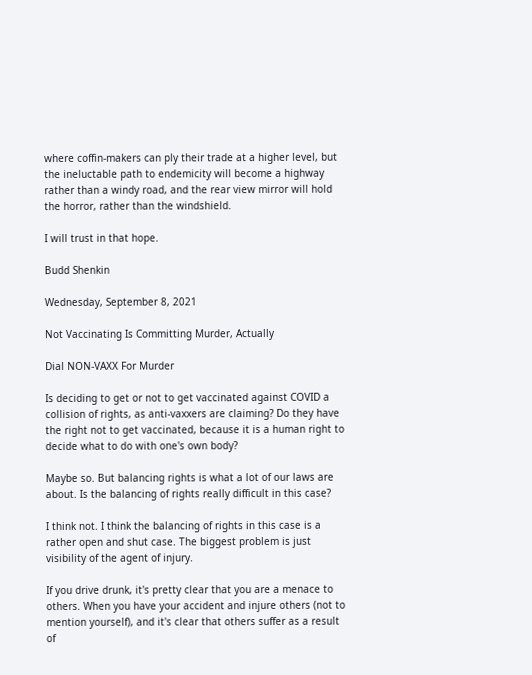where coffin-makers can ply their trade at a higher level, but the ineluctable path to endemicity will become a highway rather than a windy road, and the rear view mirror will hold the horror, rather than the windshield.

I will trust in that hope.

Budd Shenkin

Wednesday, September 8, 2021

Not Vaccinating Is Committing Murder, Actually

Dial NON-VAXX For Murder

Is deciding to get or not to get vaccinated against COVID a collision of rights, as anti-vaxxers are claiming? Do they have the right not to get vaccinated, because it is a human right to decide what to do with one's own body?

Maybe so. But balancing rights is what a lot of our laws are about. Is the balancing of rights really difficult in this case?

I think not. I think the balancing of rights in this case is a rather open and shut case. The biggest problem is just visibility of the agent of injury.

If you drive drunk, it's pretty clear that you are a menace to others. When you have your accident and injure others (not to mention yourself), and it's clear that others suffer as a result of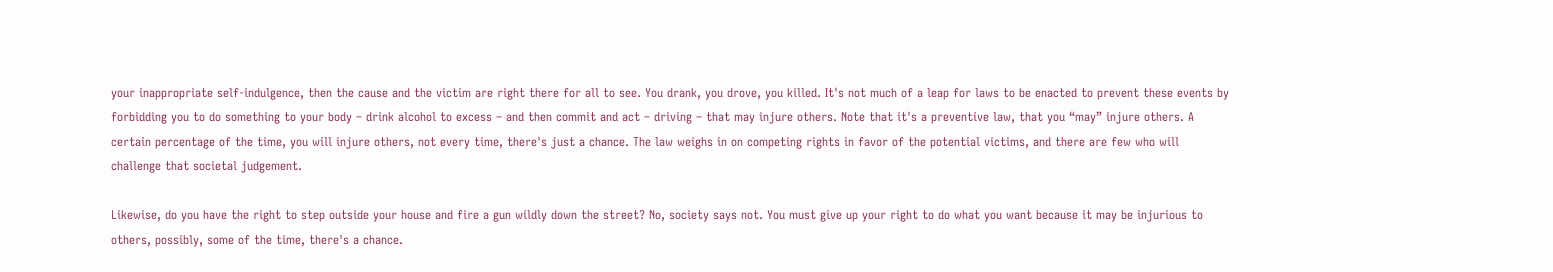your inappropriate self-indulgence, then the cause and the victim are right there for all to see. You drank, you drove, you killed. It's not much of a leap for laws to be enacted to prevent these events by forbidding you to do something to your body – drink alcohol to excess – and then commit and act – driving – that may injure others. Note that it's a preventive law, that you “may” injure others. A certain percentage of the time, you will injure others, not every time, there's just a chance. The law weighs in on competing rights in favor of the potential victims, and there are few who will challenge that societal judgement.

Likewise, do you have the right to step outside your house and fire a gun wildly down the street? No, society says not. You must give up your right to do what you want because it may be injurious to others, possibly, some of the time, there's a chance.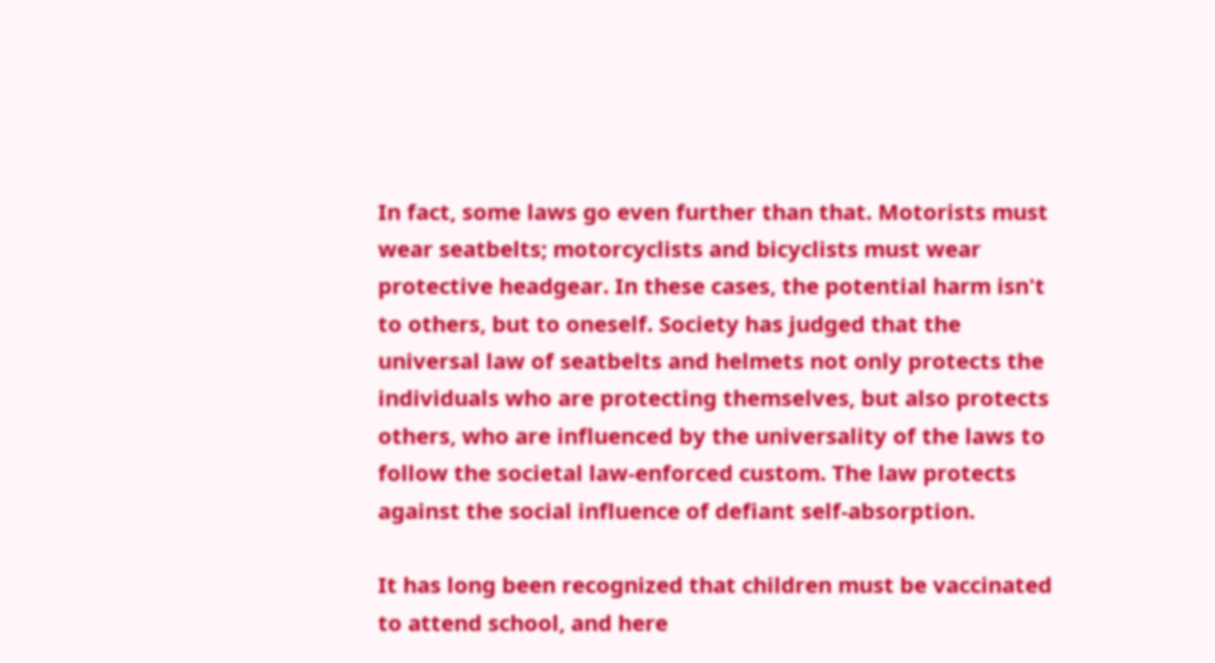In fact, some laws go even further than that. Motorists must wear seatbelts; motorcyclists and bicyclists must wear protective headgear. In these cases, the potential harm isn't to others, but to oneself. Society has judged that the universal law of seatbelts and helmets not only protects the individuals who are protecting themselves, but also protects others, who are influenced by the universality of the laws to follow the societal law-enforced custom. The law protects against the social influence of defiant self-absorption.

It has long been recognized that children must be vaccinated to attend school, and here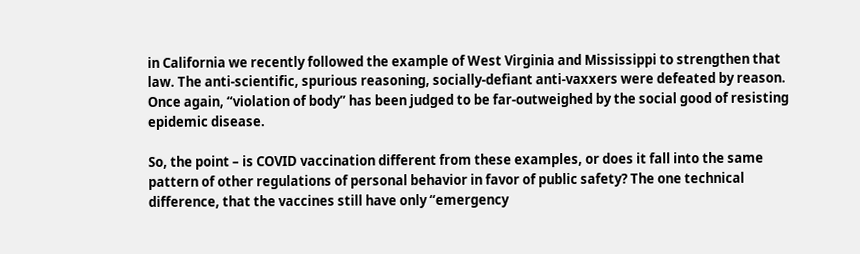in California we recently followed the example of West Virginia and Mississippi to strengthen that law. The anti-scientific, spurious reasoning, socially-defiant anti-vaxxers were defeated by reason. Once again, “violation of body” has been judged to be far-outweighed by the social good of resisting epidemic disease.

So, the point – is COVID vaccination different from these examples, or does it fall into the same pattern of other regulations of personal behavior in favor of public safety? The one technical difference, that the vaccines still have only “emergency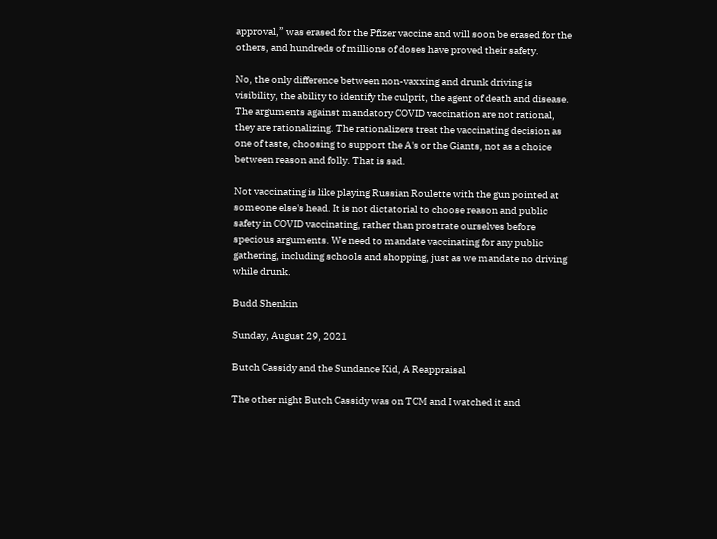approval,” was erased for the Pfizer vaccine and will soon be erased for the others, and hundreds of millions of doses have proved their safety.

No, the only difference between non-vaxxing and drunk driving is visibility, the ability to identify the culprit, the agent of death and disease. The arguments against mandatory COVID vaccination are not rational, they are rationalizing. The rationalizers treat the vaccinating decision as one of taste, choosing to support the A's or the Giants, not as a choice between reason and folly. That is sad.

Not vaccinating is like playing Russian Roulette with the gun pointed at someone else's head. It is not dictatorial to choose reason and public safety in COVID vaccinating, rather than prostrate ourselves before specious arguments. We need to mandate vaccinating for any public gathering, including schools and shopping, just as we mandate no driving while drunk.

Budd Shenkin

Sunday, August 29, 2021

Butch Cassidy and the Sundance Kid, A Reappraisal

The other night Butch Cassidy was on TCM and I watched it and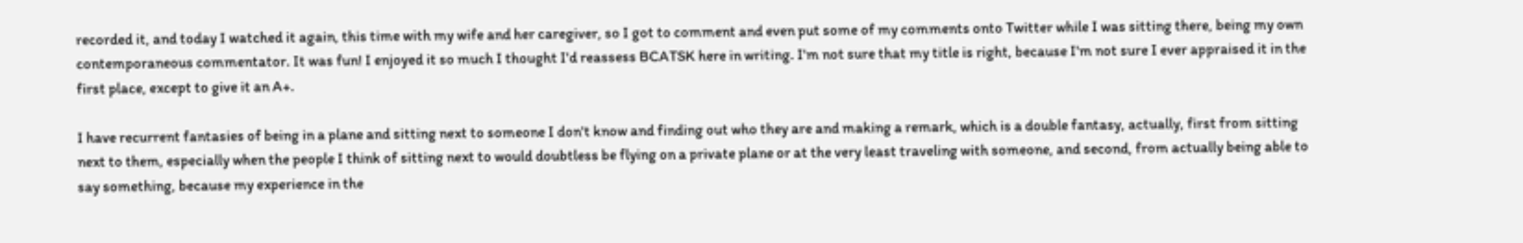recorded it, and today I watched it again, this time with my wife and her caregiver, so I got to comment and even put some of my comments onto Twitter while I was sitting there, being my own contemporaneous commentator. It was fun! I enjoyed it so much I thought I'd reassess BCATSK here in writing. I'm not sure that my title is right, because I'm not sure I ever appraised it in the first place, except to give it an A+.

I have recurrent fantasies of being in a plane and sitting next to someone I don't know and finding out who they are and making a remark, which is a double fantasy, actually, first from sitting next to them, especially when the people I think of sitting next to would doubtless be flying on a private plane or at the very least traveling with someone, and second, from actually being able to say something, because my experience in the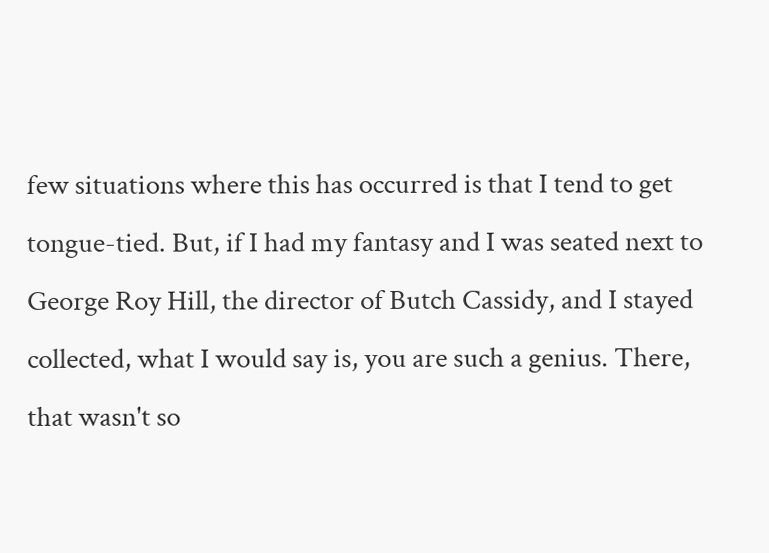few situations where this has occurred is that I tend to get tongue-tied. But, if I had my fantasy and I was seated next to George Roy Hill, the director of Butch Cassidy, and I stayed collected, what I would say is, you are such a genius. There, that wasn't so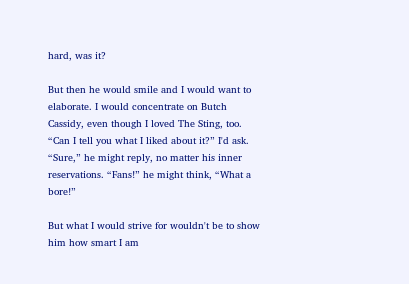hard, was it?

But then he would smile and I would want to elaborate. I would concentrate on Butch Cassidy, even though I loved The Sting, too. “Can I tell you what I liked about it?” I'd ask. “Sure,” he might reply, no matter his inner reservations. “Fans!” he might think, “What a bore!”

But what I would strive for wouldn't be to show him how smart I am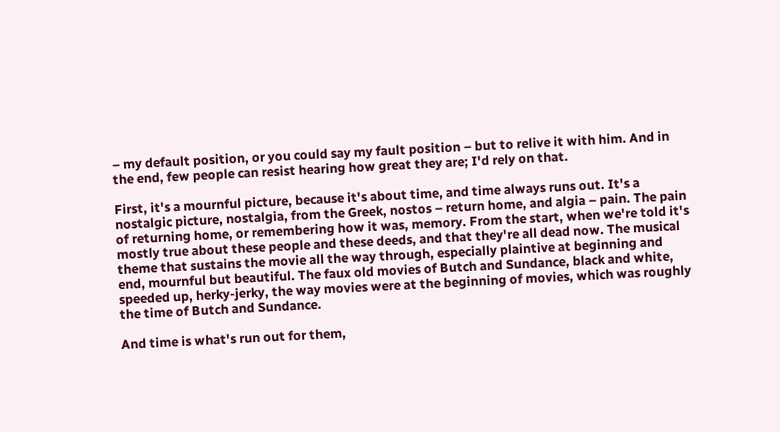– my default position, or you could say my fault position – but to relive it with him. And in the end, few people can resist hearing how great they are; I'd rely on that.

First, it's a mournful picture, because it's about time, and time always runs out. It's a nostalgic picture, nostalgia, from the Greek, nostos – return home, and algia – pain. The pain of returning home, or remembering how it was, memory. From the start, when we're told it's mostly true about these people and these deeds, and that they're all dead now. The musical theme that sustains the movie all the way through, especially plaintive at beginning and end, mournful but beautiful. The faux old movies of Butch and Sundance, black and white, speeded up, herky-jerky, the way movies were at the beginning of movies, which was roughly the time of Butch and Sundance.

And time is what's run out for them,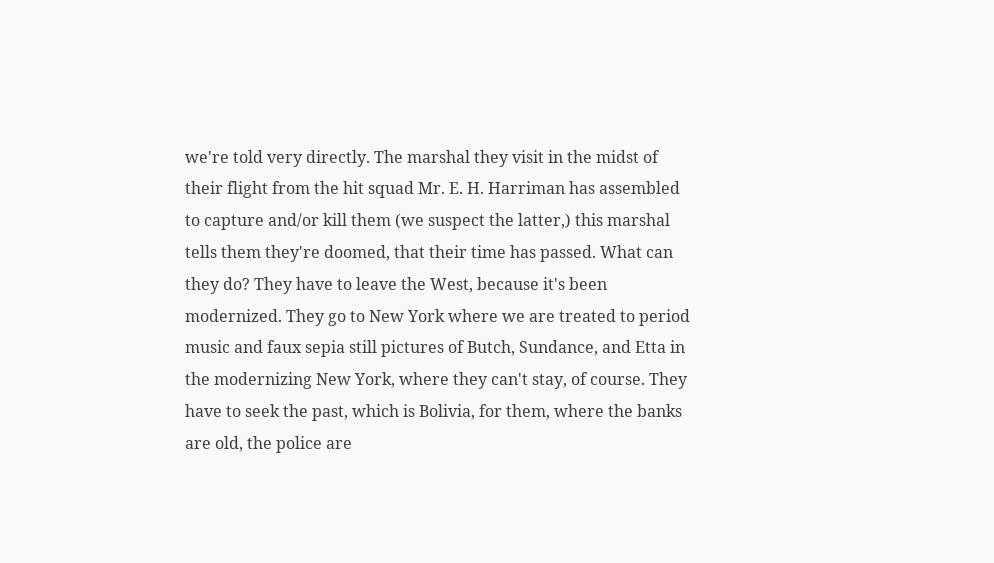we're told very directly. The marshal they visit in the midst of their flight from the hit squad Mr. E. H. Harriman has assembled to capture and/or kill them (we suspect the latter,) this marshal tells them they're doomed, that their time has passed. What can they do? They have to leave the West, because it's been modernized. They go to New York where we are treated to period music and faux sepia still pictures of Butch, Sundance, and Etta in the modernizing New York, where they can't stay, of course. They have to seek the past, which is Bolivia, for them, where the banks are old, the police are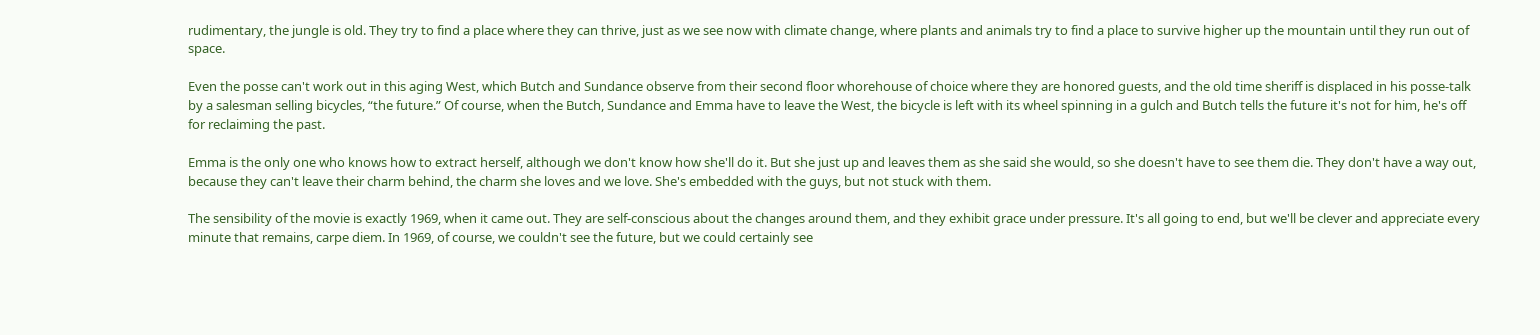rudimentary, the jungle is old. They try to find a place where they can thrive, just as we see now with climate change, where plants and animals try to find a place to survive higher up the mountain until they run out of space.

Even the posse can't work out in this aging West, which Butch and Sundance observe from their second floor whorehouse of choice where they are honored guests, and the old time sheriff is displaced in his posse-talk by a salesman selling bicycles, “the future.” Of course, when the Butch, Sundance and Emma have to leave the West, the bicycle is left with its wheel spinning in a gulch and Butch tells the future it's not for him, he's off for reclaiming the past.

Emma is the only one who knows how to extract herself, although we don't know how she'll do it. But she just up and leaves them as she said she would, so she doesn't have to see them die. They don't have a way out, because they can't leave their charm behind, the charm she loves and we love. She's embedded with the guys, but not stuck with them.

The sensibility of the movie is exactly 1969, when it came out. They are self-conscious about the changes around them, and they exhibit grace under pressure. It's all going to end, but we'll be clever and appreciate every minute that remains, carpe diem. In 1969, of course, we couldn't see the future, but we could certainly see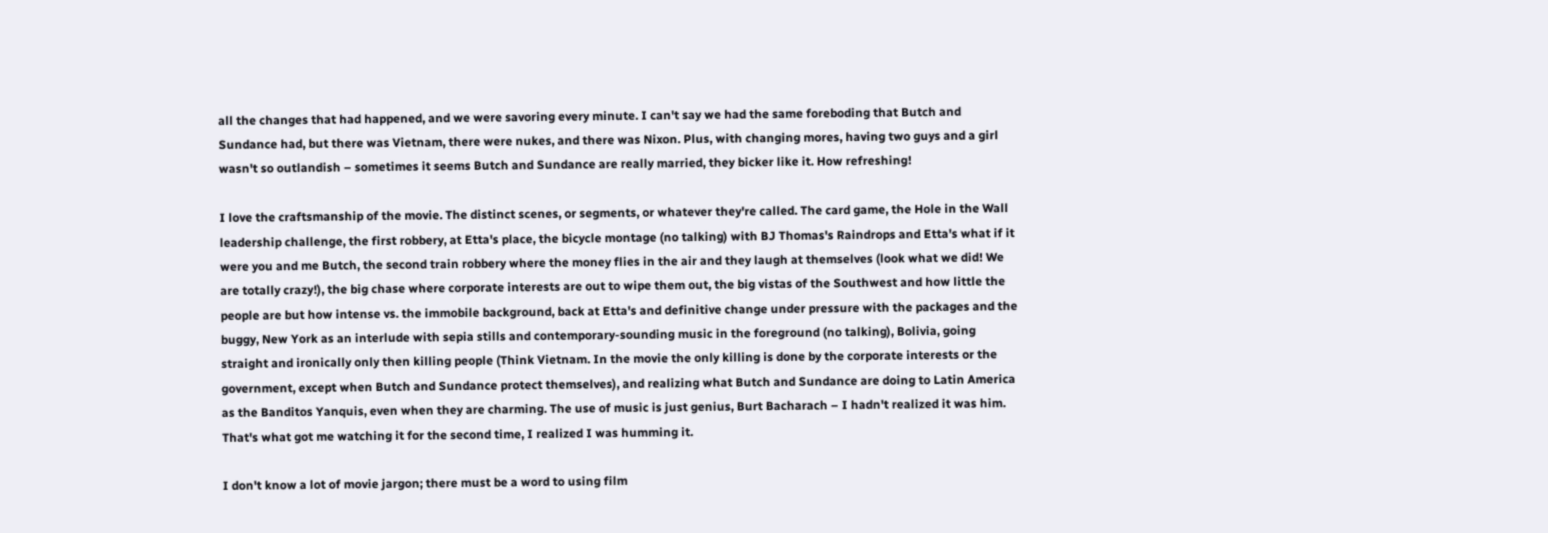all the changes that had happened, and we were savoring every minute. I can't say we had the same foreboding that Butch and Sundance had, but there was Vietnam, there were nukes, and there was Nixon. Plus, with changing mores, having two guys and a girl wasn't so outlandish – sometimes it seems Butch and Sundance are really married, they bicker like it. How refreshing!

I love the craftsmanship of the movie. The distinct scenes, or segments, or whatever they're called. The card game, the Hole in the Wall leadership challenge, the first robbery, at Etta's place, the bicycle montage (no talking) with BJ Thomas's Raindrops and Etta's what if it were you and me Butch, the second train robbery where the money flies in the air and they laugh at themselves (look what we did! We are totally crazy!), the big chase where corporate interests are out to wipe them out, the big vistas of the Southwest and how little the people are but how intense vs. the immobile background, back at Etta's and definitive change under pressure with the packages and the buggy, New York as an interlude with sepia stills and contemporary-sounding music in the foreground (no talking), Bolivia, going straight and ironically only then killing people (Think Vietnam. In the movie the only killing is done by the corporate interests or the government, except when Butch and Sundance protect themselves), and realizing what Butch and Sundance are doing to Latin America as the Banditos Yanquis, even when they are charming. The use of music is just genius, Burt Bacharach – I hadn't realized it was him. That's what got me watching it for the second time, I realized I was humming it.

I don't know a lot of movie jargon; there must be a word to using film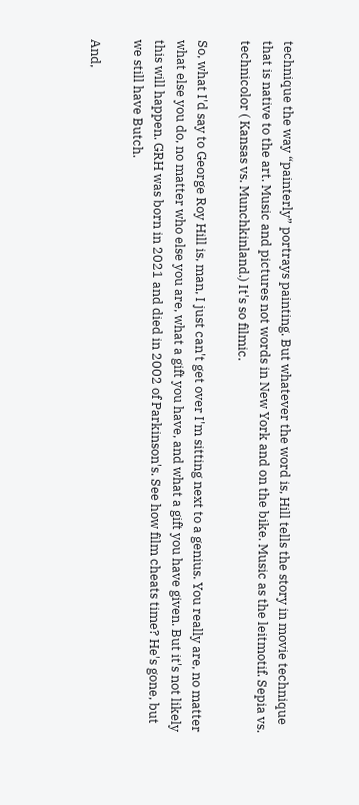technique the way “painterly” portrays painting. But whatever the word is, Hill tells the story in movie technique that is native to the art. Music and pictures not words in New York and on the bike. Music as the leitmotif. Sepia vs. technicolor ( Kansas vs. Munchkinland.) It's so filmic.

So, what I'd say to George Roy Hill is, man, I just can't get over I'm sitting next to a genius. You really are, no matter what else you do, no matter who else you are, what a gift you have, and what a gift you have given. But it's not likely this will happen. GRH was born in 2021 and died in 2002 of Parkinson's. See how film cheats time? He's gone, but we still have Butch.

And,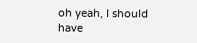oh yeah, I should have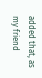added that, as my friend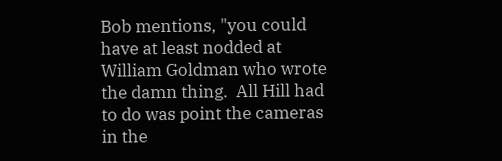Bob mentions, "you could have at least nodded at William Goldman who wrote the damn thing.  All Hill had to do was point the cameras in the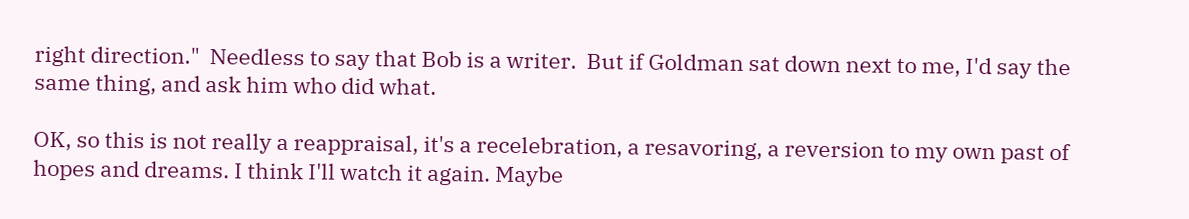right direction."  Needless to say that Bob is a writer.  But if Goldman sat down next to me, I'd say the same thing, and ask him who did what.

OK, so this is not really a reappraisal, it's a recelebration, a resavoring, a reversion to my own past of hopes and dreams. I think I'll watch it again. Maybe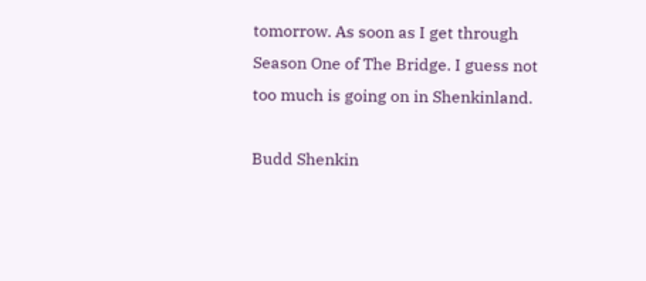tomorrow. As soon as I get through Season One of The Bridge. I guess not too much is going on in Shenkinland.

Budd Shenkin